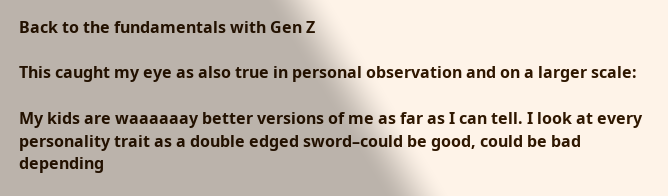Back to the fundamentals with Gen Z

This caught my eye as also true in personal observation and on a larger scale:

My kids are waaaaaay better versions of me as far as I can tell. I look at every personality trait as a double edged sword–could be good, could be bad depending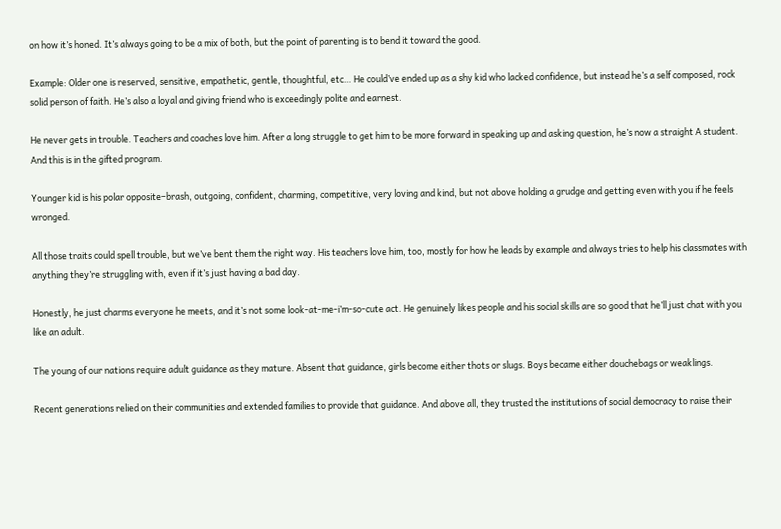on how it’s honed. It’s always going to be a mix of both, but the point of parenting is to bend it toward the good.

Example: Older one is reserved, sensitive, empathetic, gentle, thoughtful, etc… He could’ve ended up as a shy kid who lacked confidence, but instead he’s a self composed, rock solid person of faith. He’s also a loyal and giving friend who is exceedingly polite and earnest.

He never gets in trouble. Teachers and coaches love him. After a long struggle to get him to be more forward in speaking up and asking question, he’s now a straight A student. And this is in the gifted program.

Younger kid is his polar opposite–brash, outgoing, confident, charming, competitive, very loving and kind, but not above holding a grudge and getting even with you if he feels wronged.

All those traits could spell trouble, but we’ve bent them the right way. His teachers love him, too, mostly for how he leads by example and always tries to help his classmates with anything they’re struggling with, even if it’s just having a bad day.

Honestly, he just charms everyone he meets, and it’s not some look-at-me-i’m-so-cute act. He genuinely likes people and his social skills are so good that he’ll just chat with you like an adult.

The young of our nations require adult guidance as they mature. Absent that guidance, girls become either thots or slugs. Boys became either douchebags or weaklings.

Recent generations relied on their communities and extended families to provide that guidance. And above all, they trusted the institutions of social democracy to raise their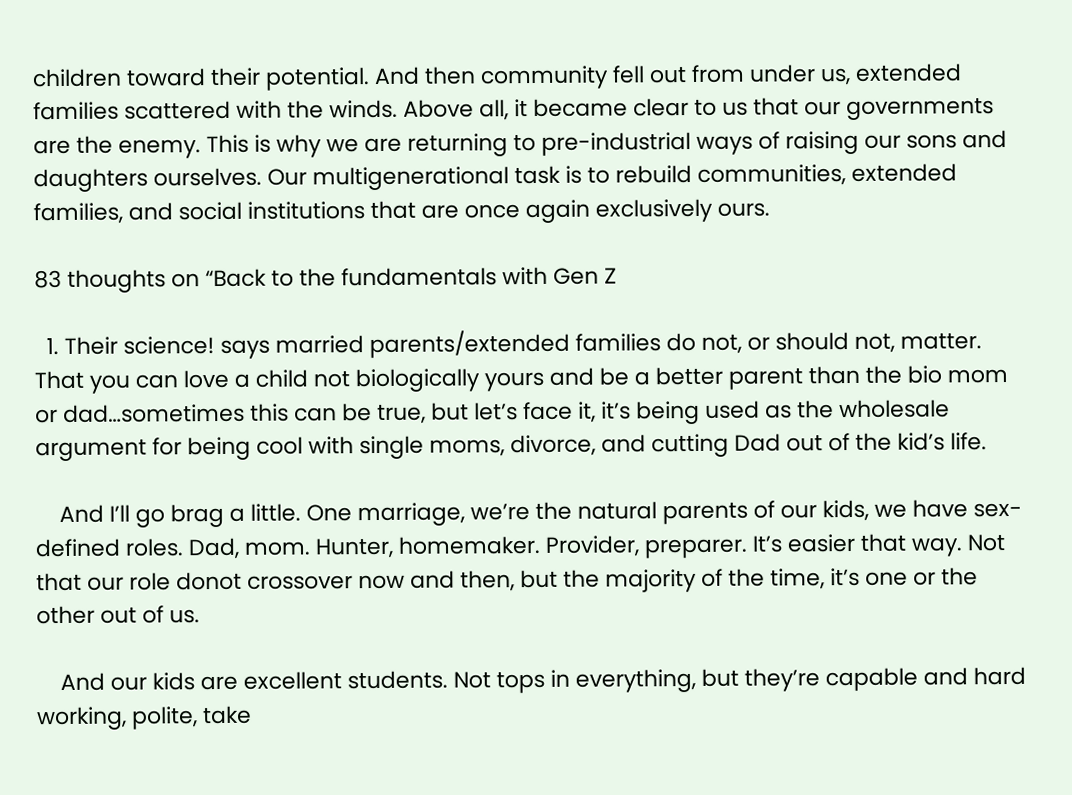children toward their potential. And then community fell out from under us, extended families scattered with the winds. Above all, it became clear to us that our governments are the enemy. This is why we are returning to pre-industrial ways of raising our sons and daughters ourselves. Our multigenerational task is to rebuild communities, extended families, and social institutions that are once again exclusively ours.

83 thoughts on “Back to the fundamentals with Gen Z

  1. Their science! says married parents/extended families do not, or should not, matter. That you can love a child not biologically yours and be a better parent than the bio mom or dad…sometimes this can be true, but let’s face it, it’s being used as the wholesale argument for being cool with single moms, divorce, and cutting Dad out of the kid’s life.

    And I’ll go brag a little. One marriage, we’re the natural parents of our kids, we have sex-defined roles. Dad, mom. Hunter, homemaker. Provider, preparer. It’s easier that way. Not that our role donot crossover now and then, but the majority of the time, it’s one or the other out of us.

    And our kids are excellent students. Not tops in everything, but they’re capable and hard working, polite, take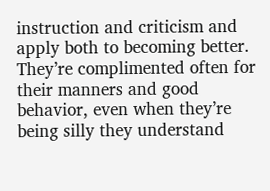instruction and criticism and apply both to becoming better. They’re complimented often for their manners and good behavior, even when they’re being silly they understand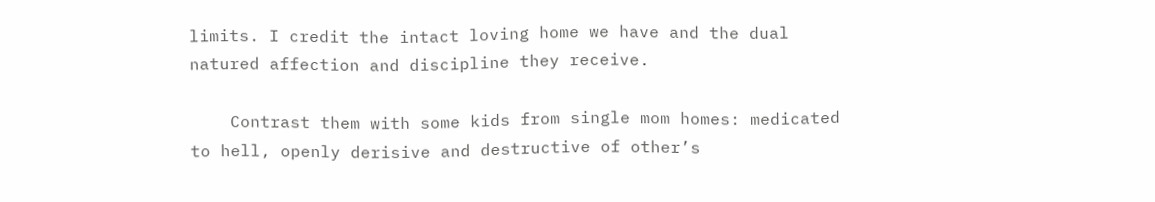limits. I credit the intact loving home we have and the dual natured affection and discipline they receive.

    Contrast them with some kids from single mom homes: medicated to hell, openly derisive and destructive of other’s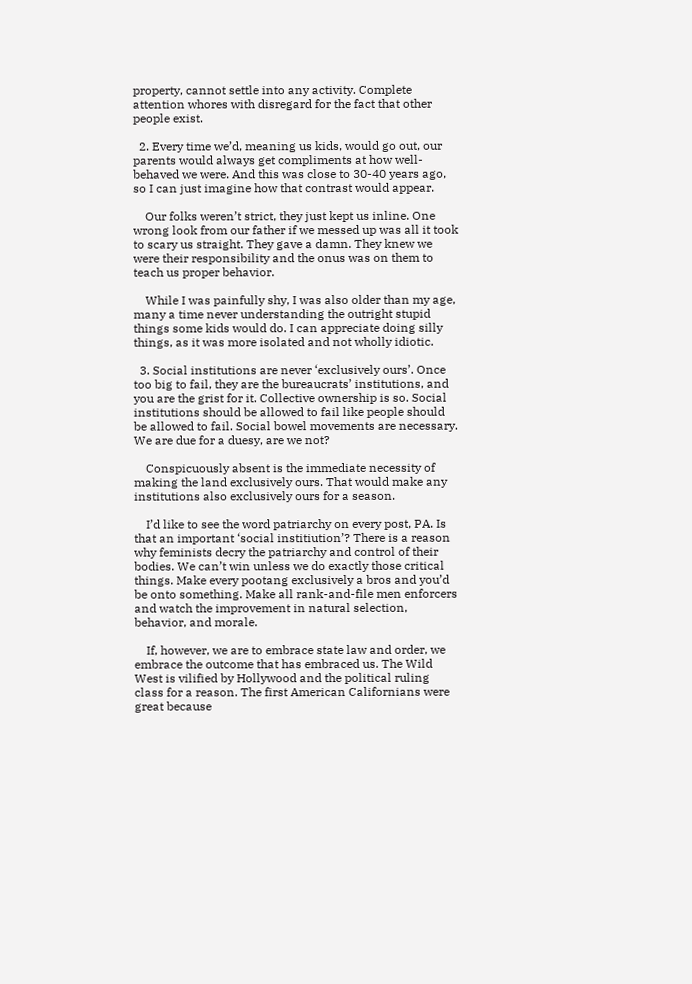property, cannot settle into any activity. Complete attention whores with disregard for the fact that other people exist.

  2. Every time we’d, meaning us kids, would go out, our parents would always get compliments at how well-behaved we were. And this was close to 30-40 years ago, so I can just imagine how that contrast would appear.

    Our folks weren’t strict, they just kept us inline. One wrong look from our father if we messed up was all it took to scary us straight. They gave a damn. They knew we were their responsibility and the onus was on them to teach us proper behavior.

    While I was painfully shy, I was also older than my age, many a time never understanding the outright stupid things some kids would do. I can appreciate doing silly things, as it was more isolated and not wholly idiotic.

  3. Social institutions are never ‘exclusively ours’. Once too big to fail, they are the bureaucrats’ institutions, and you are the grist for it. Collective ownership is so. Social institutions should be allowed to fail like people should be allowed to fail. Social bowel movements are necessary. We are due for a duesy, are we not?

    Conspicuously absent is the immediate necessity of making the land exclusively ours. That would make any institutions also exclusively ours for a season.

    I’d like to see the word patriarchy on every post, PA. Is that an important ‘social institiution’? There is a reason why feminists decry the patriarchy and control of their bodies. We can’t win unless we do exactly those critical things. Make every pootang exclusively a bros and you’d be onto something. Make all rank-and-file men enforcers and watch the improvement in natural selection, behavior, and morale.

    If, however, we are to embrace state law and order, we embrace the outcome that has embraced us. The Wild West is vilified by Hollywood and the political ruling class for a reason. The first American Californians were great because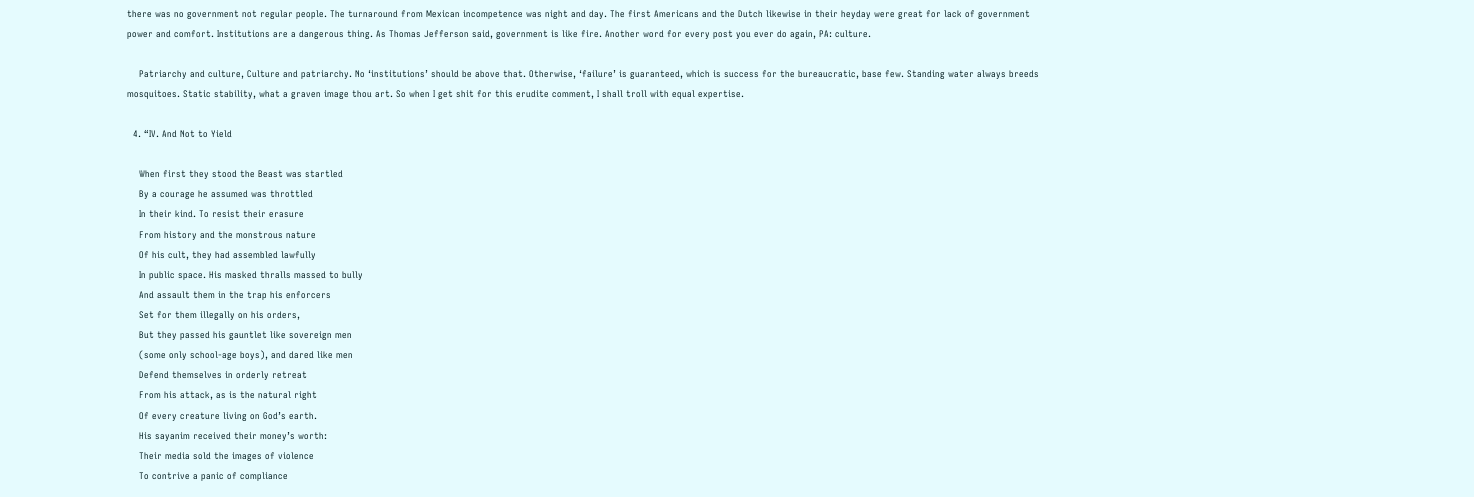there was no government not regular people. The turnaround from Mexican incompetence was night and day. The first Americans and the Dutch likewise in their heyday were great for lack of government power and comfort. Institutions are a dangerous thing. As Thomas Jefferson said, government is like fire. Another word for every post you ever do again, PA: culture.

    Patriarchy and culture, Culture and patriarchy. No ‘institutions’ should be above that. Otherwise, ‘failure’ is guaranteed, which is success for the bureaucratic, base few. Standing water always breeds mosquitoes. Static stability, what a graven image thou art. So when I get shit for this erudite comment, I shall troll with equal expertise.

  4. “IV. And Not to Yield

    When first they stood the Beast was startled
    By a courage he assumed was throttled
    In their kind. To resist their erasure
    From history and the monstrous nature
    Of his cult, they had assembled lawfully
    In public space. His masked thralls massed to bully
    And assault them in the trap his enforcers
    Set for them illegally on his orders,
    But they passed his gauntlet like sovereign men
    (some only school-age boys), and dared like men
    Defend themselves in orderly retreat
    From his attack, as is the natural right
    Of every creature living on God’s earth.
    His sayanim received their money’s worth:
    Their media sold the images of violence
    To contrive a panic of compliance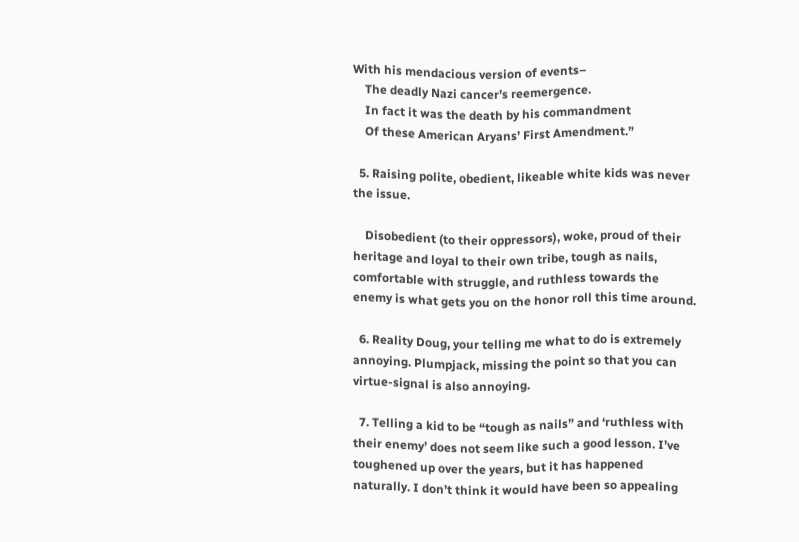With his mendacious version of events–
    The deadly Nazi cancer’s reemergence.
    In fact it was the death by his commandment
    Of these American Aryans’ First Amendment.”

  5. Raising polite, obedient, likeable white kids was never the issue.

    Disobedient (to their oppressors), woke, proud of their heritage and loyal to their own tribe, tough as nails, comfortable with struggle, and ruthless towards the enemy is what gets you on the honor roll this time around.

  6. Reality Doug, your telling me what to do is extremely annoying. Plumpjack, missing the point so that you can virtue-signal is also annoying.

  7. Telling a kid to be “tough as nails” and ‘ruthless with their enemy’ does not seem like such a good lesson. I’ve toughened up over the years, but it has happened naturally. I don’t think it would have been so appealing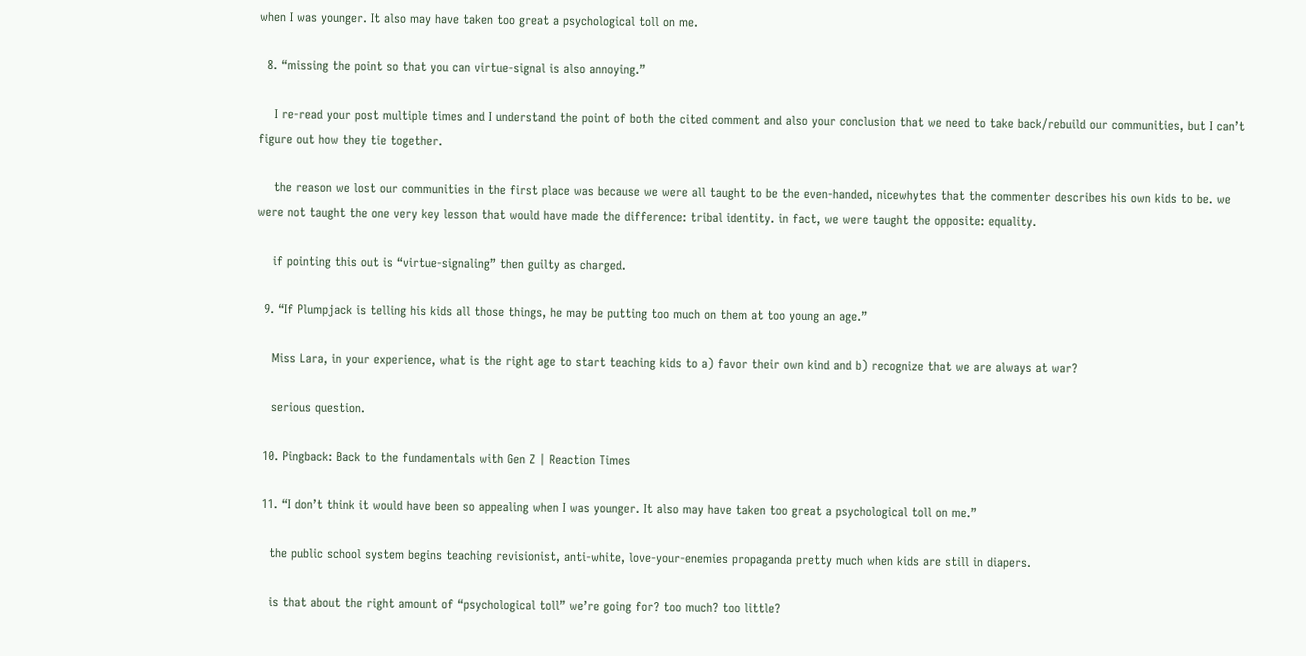when I was younger. It also may have taken too great a psychological toll on me.

  8. “missing the point so that you can virtue-signal is also annoying.”

    I re-read your post multiple times and I understand the point of both the cited comment and also your conclusion that we need to take back/rebuild our communities, but I can’t figure out how they tie together.

    the reason we lost our communities in the first place was because we were all taught to be the even-handed, nicewhytes that the commenter describes his own kids to be. we were not taught the one very key lesson that would have made the difference: tribal identity. in fact, we were taught the opposite: equality.

    if pointing this out is “virtue-signaling” then guilty as charged.

  9. “If Plumpjack is telling his kids all those things, he may be putting too much on them at too young an age.”

    Miss Lara, in your experience, what is the right age to start teaching kids to a) favor their own kind and b) recognize that we are always at war?

    serious question.

  10. Pingback: Back to the fundamentals with Gen Z | Reaction Times

  11. “I don’t think it would have been so appealing when I was younger. It also may have taken too great a psychological toll on me.”

    the public school system begins teaching revisionist, anti-white, love-your-enemies propaganda pretty much when kids are still in diapers.

    is that about the right amount of “psychological toll” we’re going for? too much? too little?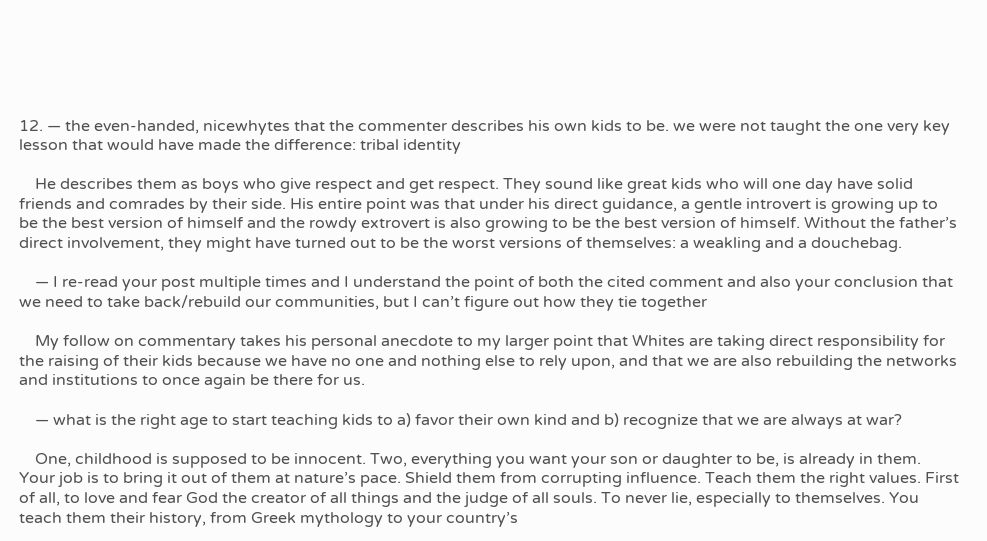12. — the even-handed, nicewhytes that the commenter describes his own kids to be. we were not taught the one very key lesson that would have made the difference: tribal identity

    He describes them as boys who give respect and get respect. They sound like great kids who will one day have solid friends and comrades by their side. His entire point was that under his direct guidance, a gentle introvert is growing up to be the best version of himself and the rowdy extrovert is also growing to be the best version of himself. Without the father’s direct involvement, they might have turned out to be the worst versions of themselves: a weakling and a douchebag.

    — I re-read your post multiple times and I understand the point of both the cited comment and also your conclusion that we need to take back/rebuild our communities, but I can’t figure out how they tie together

    My follow on commentary takes his personal anecdote to my larger point that Whites are taking direct responsibility for the raising of their kids because we have no one and nothing else to rely upon, and that we are also rebuilding the networks and institutions to once again be there for us.

    — what is the right age to start teaching kids to a) favor their own kind and b) recognize that we are always at war?

    One, childhood is supposed to be innocent. Two, everything you want your son or daughter to be, is already in them. Your job is to bring it out of them at nature’s pace. Shield them from corrupting influence. Teach them the right values. First of all, to love and fear God the creator of all things and the judge of all souls. To never lie, especially to themselves. You teach them their history, from Greek mythology to your country’s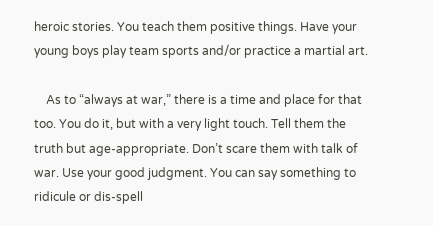heroic stories. You teach them positive things. Have your young boys play team sports and/or practice a martial art.

    As to “always at war,” there is a time and place for that too. You do it, but with a very light touch. Tell them the truth but age-appropriate. Don’t scare them with talk of war. Use your good judgment. You can say something to ridicule or dis-spell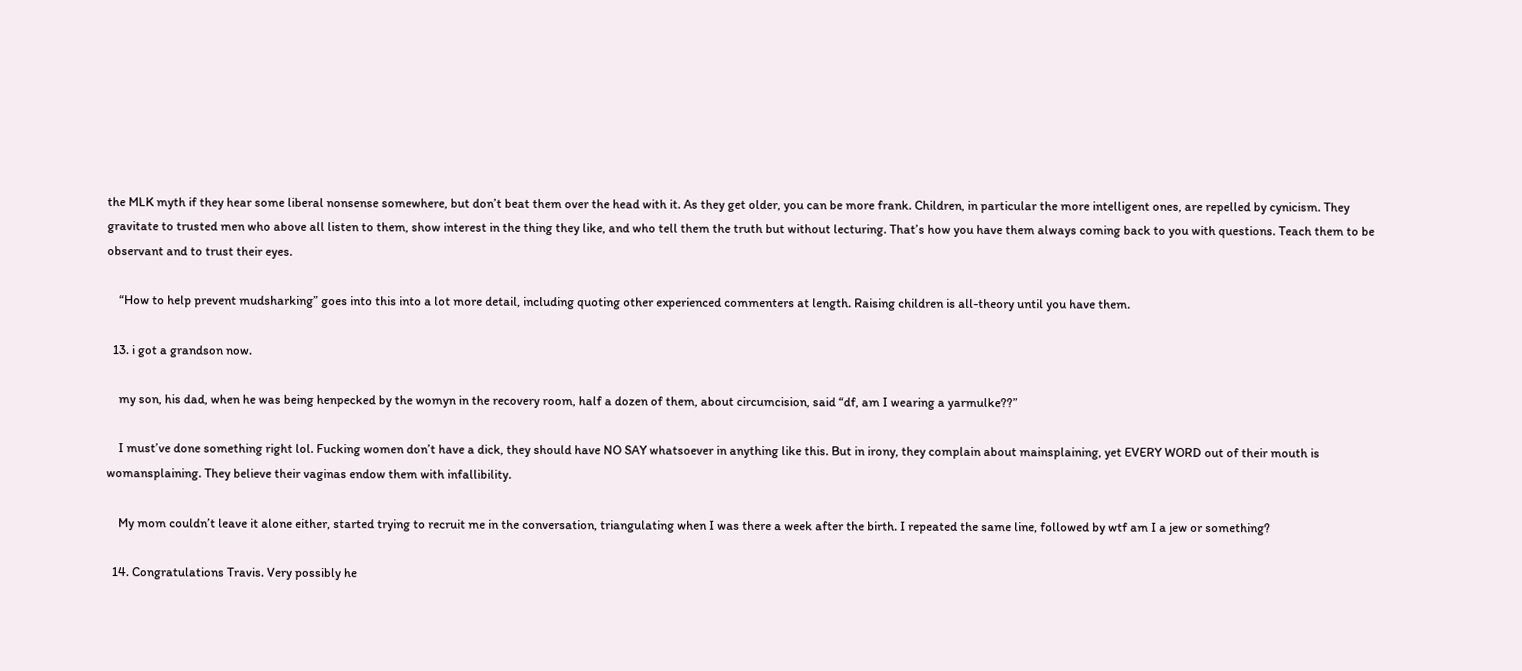the MLK myth if they hear some liberal nonsense somewhere, but don’t beat them over the head with it. As they get older, you can be more frank. Children, in particular the more intelligent ones, are repelled by cynicism. They gravitate to trusted men who above all listen to them, show interest in the thing they like, and who tell them the truth but without lecturing. That’s how you have them always coming back to you with questions. Teach them to be observant and to trust their eyes.

    “How to help prevent mudsharking” goes into this into a lot more detail, including quoting other experienced commenters at length. Raising children is all-theory until you have them.

  13. i got a grandson now.

    my son, his dad, when he was being henpecked by the womyn in the recovery room, half a dozen of them, about circumcision, said “df, am I wearing a yarmulke??”

    I must’ve done something right lol. Fucking women don’t have a dick, they should have NO SAY whatsoever in anything like this. But in irony, they complain about mainsplaining, yet EVERY WORD out of their mouth is womansplaining. They believe their vaginas endow them with infallibility.

    My mom couldn’t leave it alone either, started trying to recruit me in the conversation, triangulating when I was there a week after the birth. I repeated the same line, followed by wtf am I a jew or something?

  14. Congratulations Travis. Very possibly he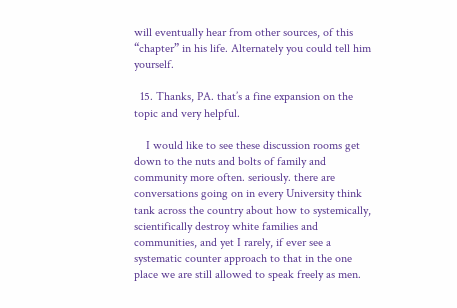will eventually hear from other sources, of this “chapter” in his life. Alternately you could tell him yourself.

  15. Thanks, PA. that’s a fine expansion on the topic and very helpful.

    I would like to see these discussion rooms get down to the nuts and bolts of family and community more often. seriously. there are conversations going on in every University think tank across the country about how to systemically, scientifically destroy white families and communities, and yet I rarely, if ever see a systematic counter approach to that in the one place we are still allowed to speak freely as men.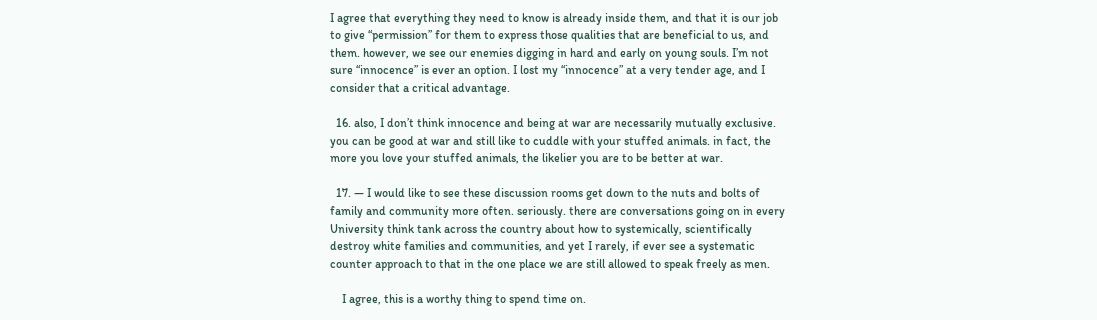I agree that everything they need to know is already inside them, and that it is our job to give “permission” for them to express those qualities that are beneficial to us, and them. however, we see our enemies digging in hard and early on young souls. I’m not sure “innocence” is ever an option. I lost my “innocence” at a very tender age, and I consider that a critical advantage.

  16. also, I don’t think innocence and being at war are necessarily mutually exclusive. you can be good at war and still like to cuddle with your stuffed animals. in fact, the more you love your stuffed animals, the likelier you are to be better at war.

  17. — I would like to see these discussion rooms get down to the nuts and bolts of family and community more often. seriously. there are conversations going on in every University think tank across the country about how to systemically, scientifically destroy white families and communities, and yet I rarely, if ever see a systematic counter approach to that in the one place we are still allowed to speak freely as men.

    I agree, this is a worthy thing to spend time on.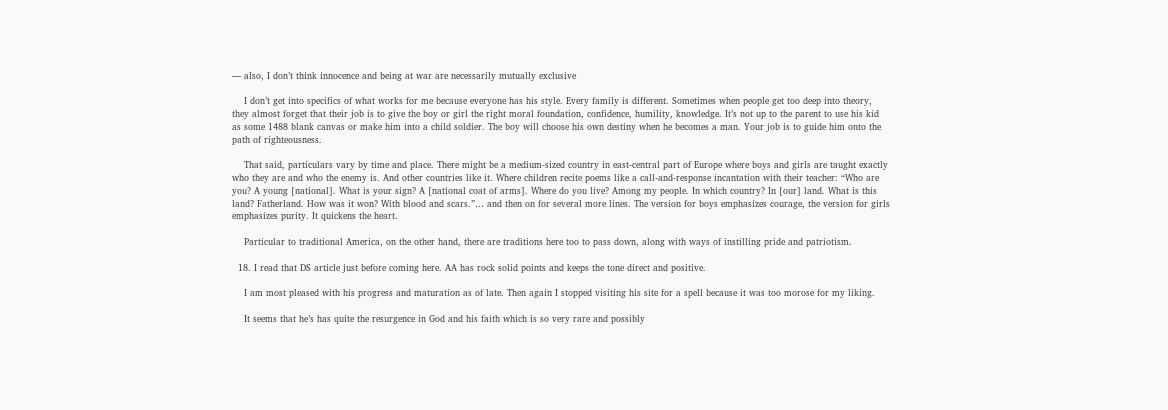— also, I don’t think innocence and being at war are necessarily mutually exclusive

    I don’t get into specifics of what works for me because everyone has his style. Every family is different. Sometimes when people get too deep into theory, they almost forget that their job is to give the boy or girl the right moral foundation, confidence, humility, knowledge. It’s not up to the parent to use his kid as some 1488 blank canvas or make him into a child soldier. The boy will choose his own destiny when he becomes a man. Your job is to guide him onto the path of righteousness.

    That said, particulars vary by time and place. There might be a medium-sized country in east-central part of Europe where boys and girls are taught exactly who they are and who the enemy is. And other countries like it. Where children recite poems like a call-and-response incantation with their teacher: “Who are you? A young [national]. What is your sign? A [national coat of arms]. Where do you live? Among my people. In which country? In [our] land. What is this land? Fatherland. How was it won? With blood and scars.”… and then on for several more lines. The version for boys emphasizes courage, the version for girls emphasizes purity. It quickens the heart.

    Particular to traditional America, on the other hand, there are traditions here too to pass down, along with ways of instilling pride and patriotism.

  18. I read that DS article just before coming here. AA has rock solid points and keeps the tone direct and positive.

    I am most pleased with his progress and maturation as of late. Then again I stopped visiting his site for a spell because it was too morose for my liking.

    It seems that he’s has quite the resurgence in God and his faith which is so very rare and possibly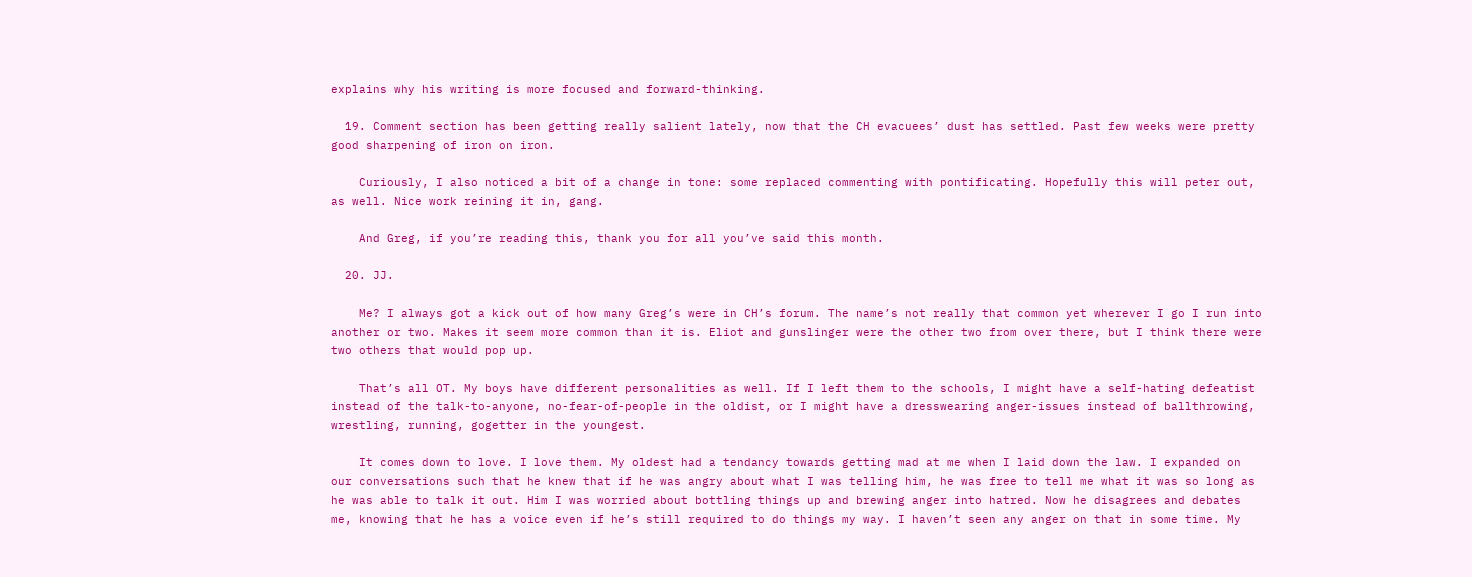explains why his writing is more focused and forward-thinking.

  19. Comment section has been getting really salient lately, now that the CH evacuees’ dust has settled. Past few weeks were pretty good sharpening of iron on iron.

    Curiously, I also noticed a bit of a change in tone: some replaced commenting with pontificating. Hopefully this will peter out, as well. Nice work reining it in, gang.

    And Greg, if you’re reading this, thank you for all you’ve said this month.

  20. JJ.

    Me? I always got a kick out of how many Greg’s were in CH’s forum. The name’s not really that common yet wherever I go I run into another or two. Makes it seem more common than it is. Eliot and gunslinger were the other two from over there, but I think there were two others that would pop up.

    That’s all OT. My boys have different personalities as well. If I left them to the schools, I might have a self-hating defeatist instead of the talk-to-anyone, no-fear-of-people in the oldist, or I might have a dresswearing anger-issues instead of ballthrowing, wrestling, running, gogetter in the youngest.

    It comes down to love. I love them. My oldest had a tendancy towards getting mad at me when I laid down the law. I expanded on our conversations such that he knew that if he was angry about what I was telling him, he was free to tell me what it was so long as he was able to talk it out. Him I was worried about bottling things up and brewing anger into hatred. Now he disagrees and debates me, knowing that he has a voice even if he’s still required to do things my way. I haven’t seen any anger on that in some time. My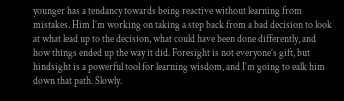younger has a tendancy towards being reactive without learning from mistakes. Him I’m working on taking a step back from a bad decision to look at what lead up to the decision, what could have been done differently, and how things ended up the way it did. Foresight is not everyone’s gift, but hindsight is a powerful tool for learning wisdom, and I’m going to ealk him down that path. Slowly.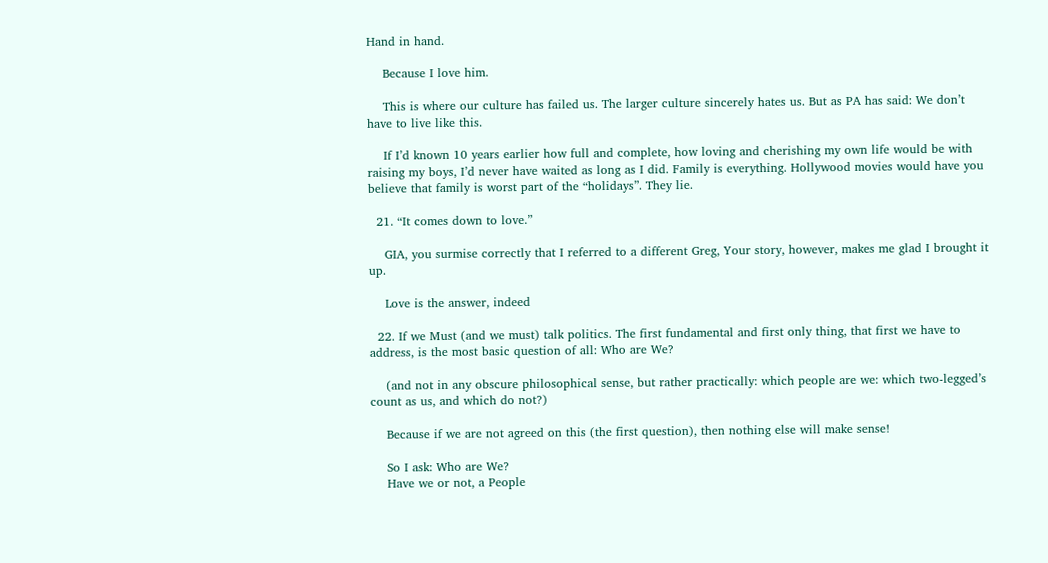Hand in hand.

    Because I love him.

    This is where our culture has failed us. The larger culture sincerely hates us. But as PA has said: We don’t have to live like this.

    If I’d known 10 years earlier how full and complete, how loving and cherishing my own life would be with raising my boys, I’d never have waited as long as I did. Family is everything. Hollywood movies would have you believe that family is worst part of the “holidays”. They lie.

  21. “It comes down to love.”

    GIA, you surmise correctly that I referred to a different Greg, Your story, however, makes me glad I brought it up.

    Love is the answer, indeed

  22. If we Must (and we must) talk politics. The first fundamental and first only thing, that first we have to address, is the most basic question of all: Who are We?

    (and not in any obscure philosophical sense, but rather practically: which people are we: which two-legged’s count as us, and which do not?)

    Because if we are not agreed on this (the first question), then nothing else will make sense!

    So I ask: Who are We?
    Have we or not, a People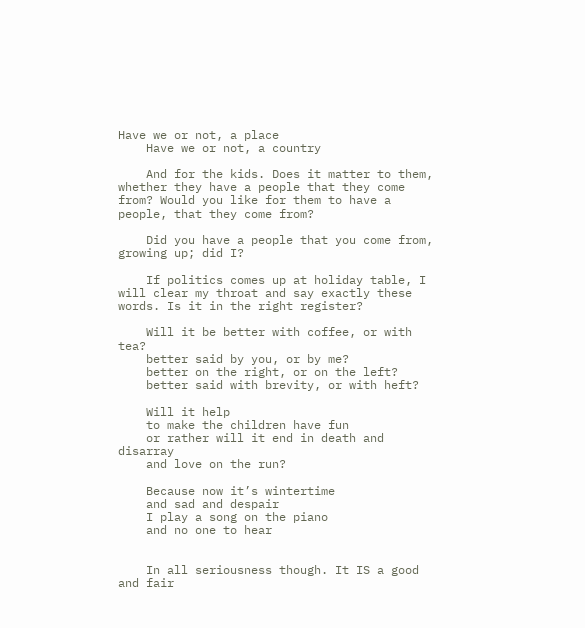Have we or not, a place
    Have we or not, a country

    And for the kids. Does it matter to them, whether they have a people that they come from? Would you like for them to have a people, that they come from?

    Did you have a people that you come from, growing up; did I?

    If politics comes up at holiday table, I will clear my throat and say exactly these words. Is it in the right register?

    Will it be better with coffee, or with tea?
    better said by you, or by me?
    better on the right, or on the left?
    better said with brevity, or with heft?

    Will it help
    to make the children have fun
    or rather will it end in death and disarray
    and love on the run?

    Because now it’s wintertime
    and sad and despair
    I play a song on the piano
    and no one to hear


    In all seriousness though. It IS a good and fair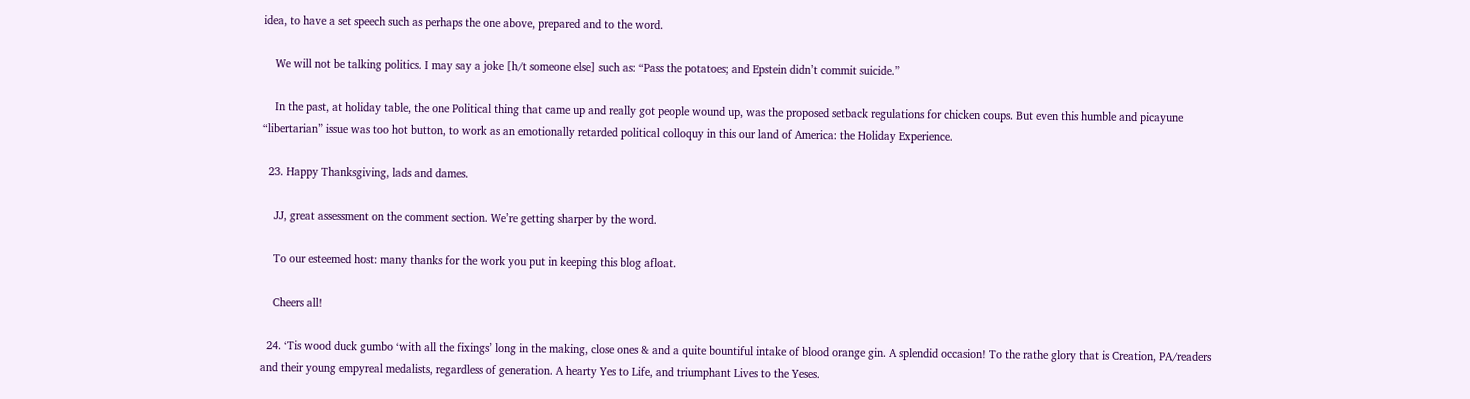idea, to have a set speech such as perhaps the one above, prepared and to the word.

    We will not be talking politics. I may say a joke [h/t someone else] such as: “Pass the potatoes; and Epstein didn’t commit suicide.”

    In the past, at holiday table, the one Political thing that came up and really got people wound up, was the proposed setback regulations for chicken coups. But even this humble and picayune “libertarian” issue was too hot button, to work as an emotionally retarded political colloquy in this our land of America: the Holiday Experience.

  23. Happy Thanksgiving, lads and dames.

    JJ, great assessment on the comment section. We’re getting sharper by the word.

    To our esteemed host: many thanks for the work you put in keeping this blog afloat.

    Cheers all!

  24. ‘Tis wood duck gumbo ‘with all the fixings’ long in the making, close ones & and a quite bountiful intake of blood orange gin. A splendid occasion! To the rathe glory that is Creation, PA/readers and their young empyreal medalists, regardless of generation. A hearty Yes to Life, and triumphant Lives to the Yeses.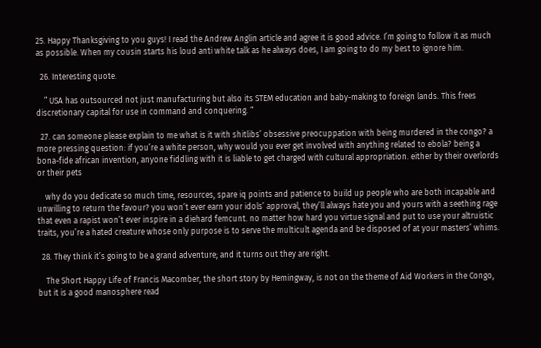25. Happy Thanksgiving to you guys! I read the Andrew Anglin article and agree it is good advice. I’m going to follow it as much as possible. When my cousin starts his loud anti white talk as he always does, I am going to do my best to ignore him.

  26. Interesting quote.

    ” USA has outsourced not just manufacturing but also its STEM education and baby-making to foreign lands. This frees discretionary capital for use in command and conquering. “

  27. can someone please explain to me what is it with shitlibs’ obsessive preocuppation with being murdered in the congo? a more pressing question: if you’re a white person, why would you ever get involved with anything related to ebola? being a bona-fide african invention, anyone fiddling with it is liable to get charged with cultural appropriation. either by their overlords or their pets

    why do you dedicate so much time, resources, spare iq points and patience to build up people who are both incapable and unwilling to return the favour? you won’t ever earn your idols’ approval, they’ll always hate you and yours with a seething rage that even a rapist won’t ever inspire in a diehard femcunt. no matter how hard you virtue signal and put to use your altruistic traits, you’re a hated creature whose only purpose is to serve the multicult agenda and be disposed of at your masters’ whims.

  28. They think it’s going to be a grand adventure; and it turns out they are right.

    The Short Happy Life of Francis Macomber, the short story by Hemingway, is not on the theme of Aid Workers in the Congo, but it is a good manosphere read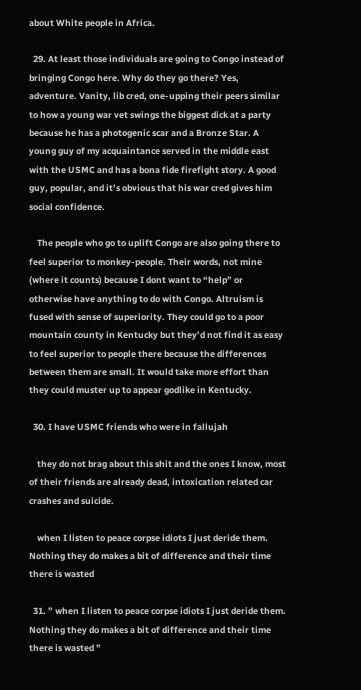about White people in Africa.

  29. At least those individuals are going to Congo instead of bringing Congo here. Why do they go there? Yes, adventure. Vanity, lib cred, one-upping their peers similar to how a young war vet swings the biggest dick at a party because he has a photogenic scar and a Bronze Star. A young guy of my acquaintance served in the middle east with the USMC and has a bona fide firefight story. A good guy, popular, and it’s obvious that his war cred gives him social confidence.

    The people who go to uplift Congo are also going there to feel superior to monkey-people. Their words, not mine (where it counts) because I dont want to “help” or otherwise have anything to do with Congo. Altruism is fused with sense of superiority. They could go to a poor mountain county in Kentucky but they’d not find it as easy to feel superior to people there because the differences between them are small. It would take more effort than they could muster up to appear godlike in Kentucky.

  30. I have USMC friends who were in fallujah

    they do not brag about this shit and the ones I know, most of their friends are already dead, intoxication related car crashes and suicide.

    when I listen to peace corpse idiots I just deride them. Nothing they do makes a bit of difference and their time there is wasted

  31. ” when I listen to peace corpse idiots I just deride them. Nothing they do makes a bit of difference and their time there is wasted ”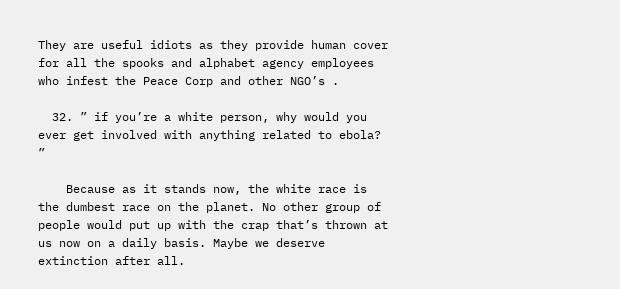They are useful idiots as they provide human cover for all the spooks and alphabet agency employees who infest the Peace Corp and other NGO’s .

  32. ” if you’re a white person, why would you ever get involved with anything related to ebola? ”

    Because as it stands now, the white race is the dumbest race on the planet. No other group of people would put up with the crap that’s thrown at us now on a daily basis. Maybe we deserve extinction after all.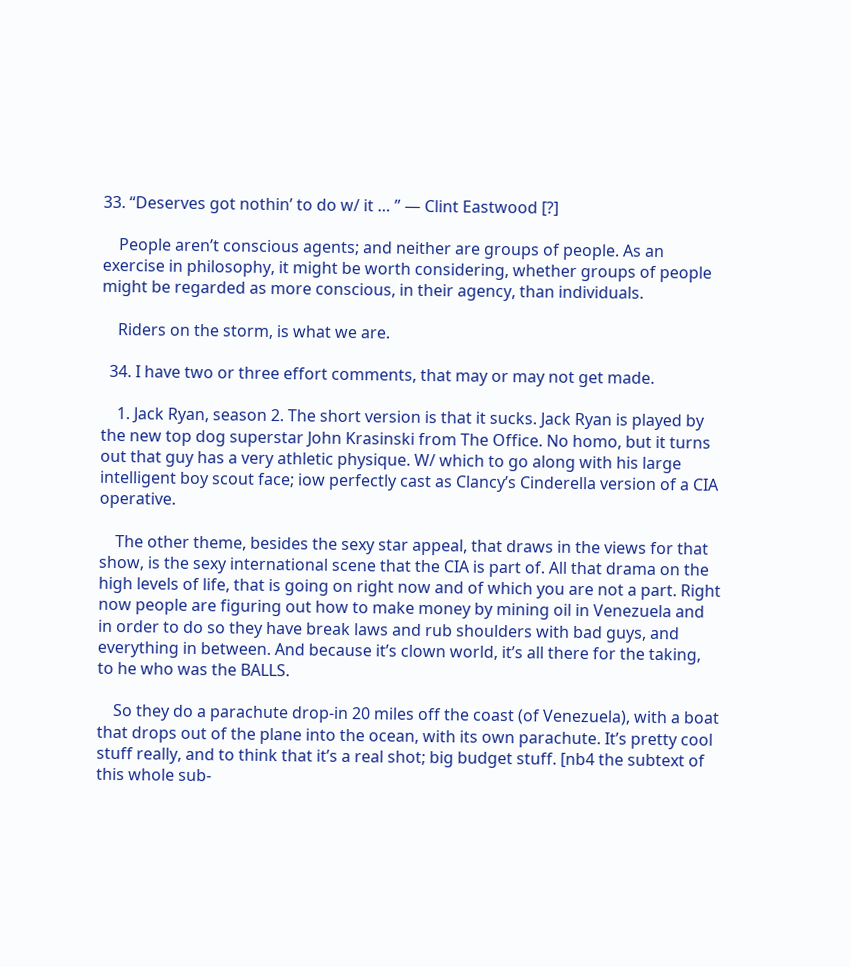33. “Deserves got nothin’ to do w/ it … ” — Clint Eastwood [?]

    People aren’t conscious agents; and neither are groups of people. As an exercise in philosophy, it might be worth considering, whether groups of people might be regarded as more conscious, in their agency, than individuals.

    Riders on the storm, is what we are.

  34. I have two or three effort comments, that may or may not get made.

    1. Jack Ryan, season 2. The short version is that it sucks. Jack Ryan is played by the new top dog superstar John Krasinski from The Office. No homo, but it turns out that guy has a very athletic physique. W/ which to go along with his large intelligent boy scout face; iow perfectly cast as Clancy’s Cinderella version of a CIA operative.

    The other theme, besides the sexy star appeal, that draws in the views for that show, is the sexy international scene that the CIA is part of. All that drama on the high levels of life, that is going on right now and of which you are not a part. Right now people are figuring out how to make money by mining oil in Venezuela and in order to do so they have break laws and rub shoulders with bad guys, and everything in between. And because it’s clown world, it’s all there for the taking, to he who was the BALLS.

    So they do a parachute drop-in 20 miles off the coast (of Venezuela), with a boat that drops out of the plane into the ocean, with its own parachute. It’s pretty cool stuff really, and to think that it’s a real shot; big budget stuff. [nb4 the subtext of this whole sub-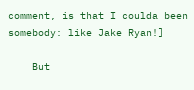comment, is that I coulda been somebody: like Jake Ryan!]

    But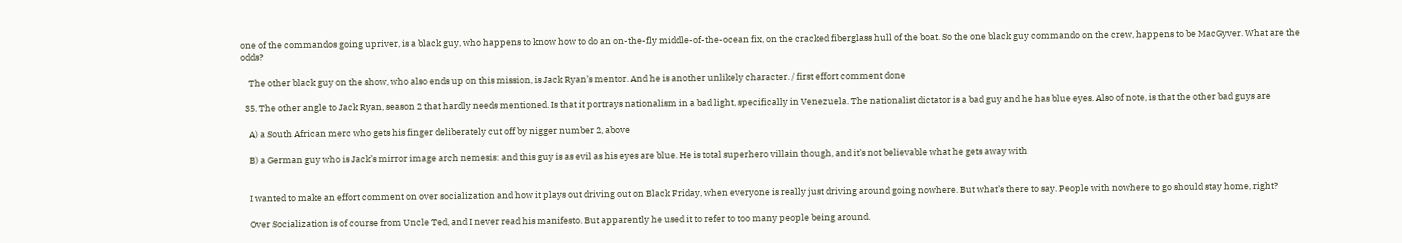one of the commandos going upriver, is a black guy, who happens to know how to do an on-the-fly middle-of-the-ocean fix, on the cracked fiberglass hull of the boat. So the one black guy commando on the crew, happens to be MacGyver. What are the odds?

    The other black guy on the show, who also ends up on this mission, is Jack Ryan’s mentor. And he is another unlikely character. / first effort comment done

  35. The other angle to Jack Ryan, season 2 that hardly needs mentioned. Is that it portrays nationalism in a bad light, specifically in Venezuela. The nationalist dictator is a bad guy and he has blue eyes. Also of note, is that the other bad guys are

    A) a South African merc who gets his finger deliberately cut off by nigger number 2, above

    B) a German guy who is Jack’s mirror image arch nemesis: and this guy is as evil as his eyes are blue. He is total superhero villain though, and it’s not believable what he gets away with


    I wanted to make an effort comment on over socialization and how it plays out driving out on Black Friday, when everyone is really just driving around going nowhere. But what’s there to say. People with nowhere to go should stay home, right?

    Over Socialization is of course from Uncle Ted, and I never read his manifesto. But apparently he used it to refer to too many people being around.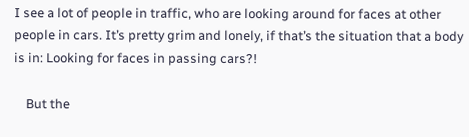I see a lot of people in traffic, who are looking around for faces at other people in cars. It’s pretty grim and lonely, if that’s the situation that a body is in: Looking for faces in passing cars?!

    But the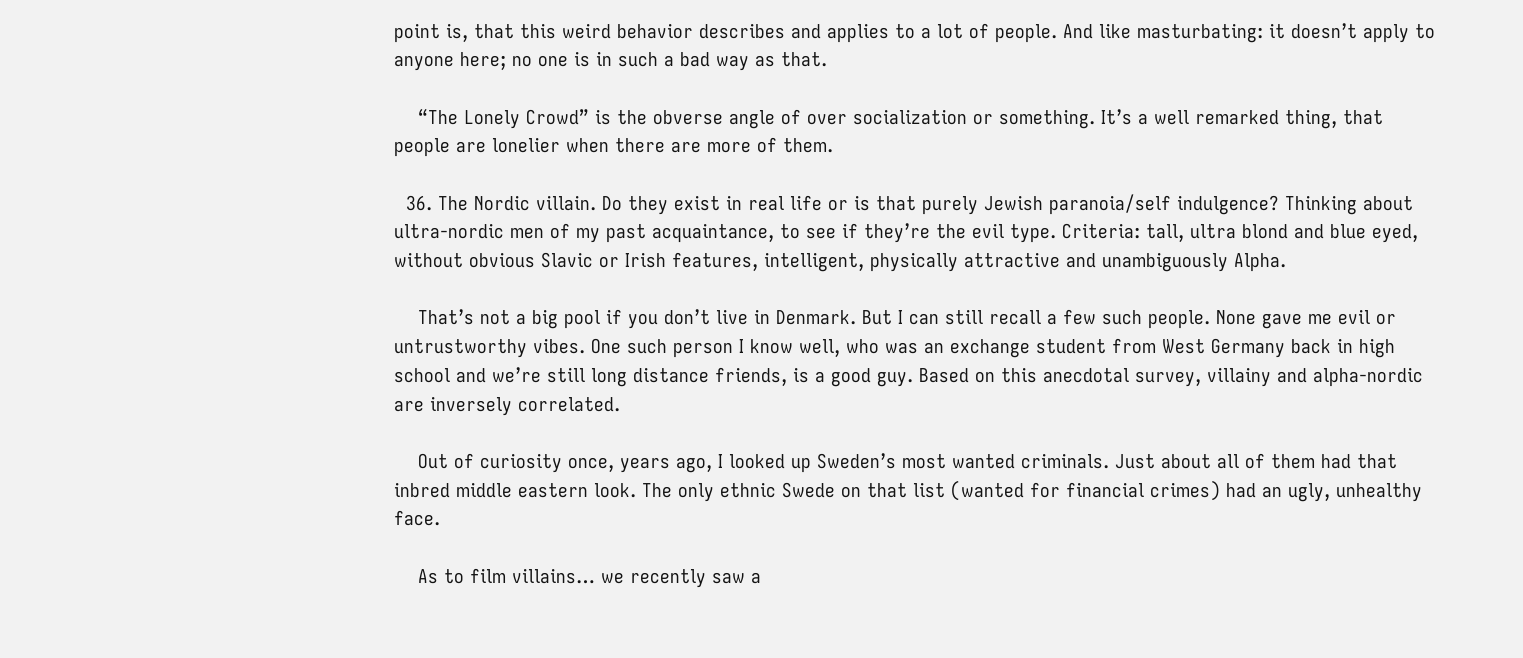point is, that this weird behavior describes and applies to a lot of people. And like masturbating: it doesn’t apply to anyone here; no one is in such a bad way as that.

    “The Lonely Crowd” is the obverse angle of over socialization or something. It’s a well remarked thing, that people are lonelier when there are more of them.

  36. The Nordic villain. Do they exist in real life or is that purely Jewish paranoia/self indulgence? Thinking about ultra-nordic men of my past acquaintance, to see if they’re the evil type. Criteria: tall, ultra blond and blue eyed, without obvious Slavic or Irish features, intelligent, physically attractive and unambiguously Alpha.

    That’s not a big pool if you don’t live in Denmark. But I can still recall a few such people. None gave me evil or untrustworthy vibes. One such person I know well, who was an exchange student from West Germany back in high school and we’re still long distance friends, is a good guy. Based on this anecdotal survey, villainy and alpha-nordic are inversely correlated.

    Out of curiosity once, years ago, I looked up Sweden’s most wanted criminals. Just about all of them had that inbred middle eastern look. The only ethnic Swede on that list (wanted for financial crimes) had an ugly, unhealthy face.

    As to film villains… we recently saw a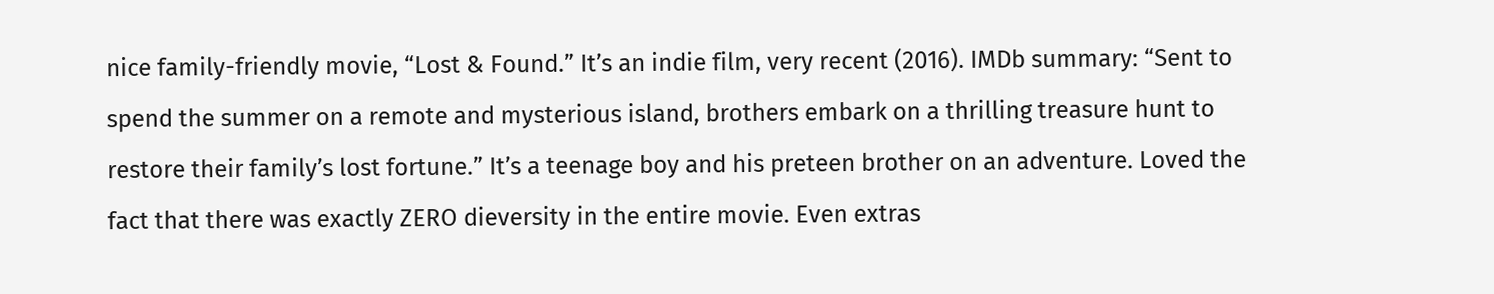nice family-friendly movie, “Lost & Found.” It’s an indie film, very recent (2016). IMDb summary: “Sent to spend the summer on a remote and mysterious island, brothers embark on a thrilling treasure hunt to restore their family’s lost fortune.” It’s a teenage boy and his preteen brother on an adventure. Loved the fact that there was exactly ZERO dieversity in the entire movie. Even extras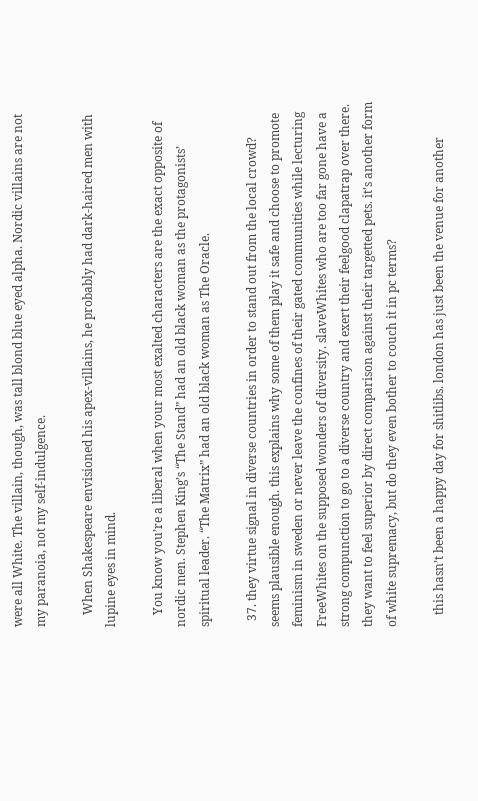were all White. The villain, though, was tall blond blue eyed alpha. Nordic villains are not my paranoia, not my self-indulgence.

    When Shakespeare envisioned his apex-villains, he probably had dark-haired men with lupine eyes in mind.

    You know you’re a liberal when your most exalted characters are the exact opposite of nordic men. Stephen King’s “The Stand” had an old black woman as the protagonists’ spiritual leader. “The Matrix” had an old black woman as The Oracle.

  37. they virtue signal in diverse countries in order to stand out from the local crowd? seems plausible enough. this explains why some of them play it safe and choose to promote feminism in sweden or never leave the confines of their gated communities while lecturing FreeWhites on the supposed wonders of diversity. slaveWhites who are too far gone have a strong compunction to go to a diverse country and exert their feelgood clapatrap over there. they want to feel superior by direct comparison against their targetted pets. it’s another form of white supremacy, but do they even bother to couch it in pc terms?

    this hasn’t been a happy day for shitlibs. london has just been the venue for another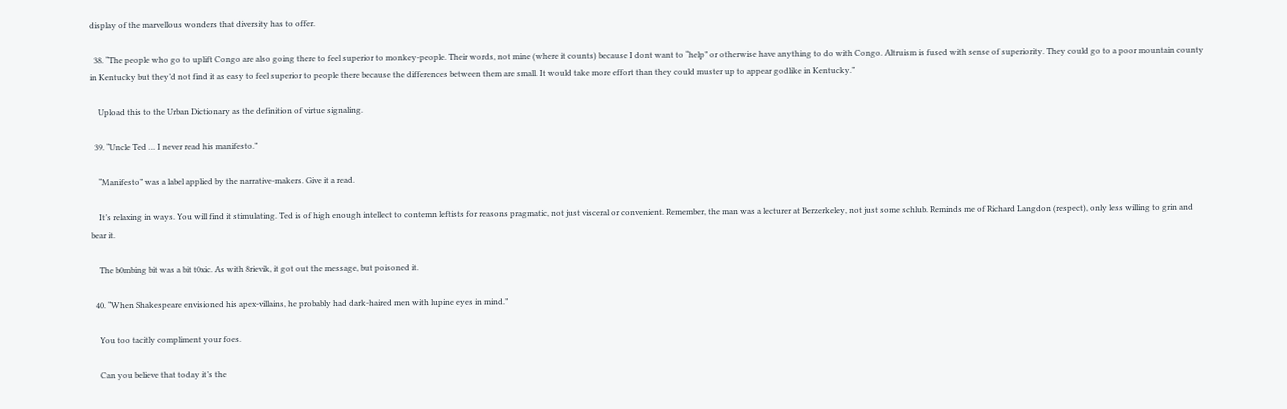display of the marvellous wonders that diversity has to offer.

  38. “The people who go to uplift Congo are also going there to feel superior to monkey-people. Their words, not mine (where it counts) because I dont want to “help” or otherwise have anything to do with Congo. Altruism is fused with sense of superiority. They could go to a poor mountain county in Kentucky but they’d not find it as easy to feel superior to people there because the differences between them are small. It would take more effort than they could muster up to appear godlike in Kentucky.”

    Upload this to the Urban Dictionary as the definition of virtue signaling.

  39. “Uncle Ted … I never read his manifesto.”

    “Manifesto” was a label applied by the narrative-makers. Give it a read.

    It’s relaxing in ways. You will find it stimulating. Ted is of high enough intellect to contemn leftists for reasons pragmatic, not just visceral or convenient. Remember, the man was a lecturer at Berzerkeley, not just some schlub. Reminds me of Richard Langdon (respect), only less willing to grin and bear it.

    The b0mbing bit was a bit t0xic. As with 8rievik, it got out the message, but poisoned it.

  40. “When Shakespeare envisioned his apex-villains, he probably had dark-haired men with lupine eyes in mind.”

    You too tacitly compliment your foes.

    Can you believe that today it’s the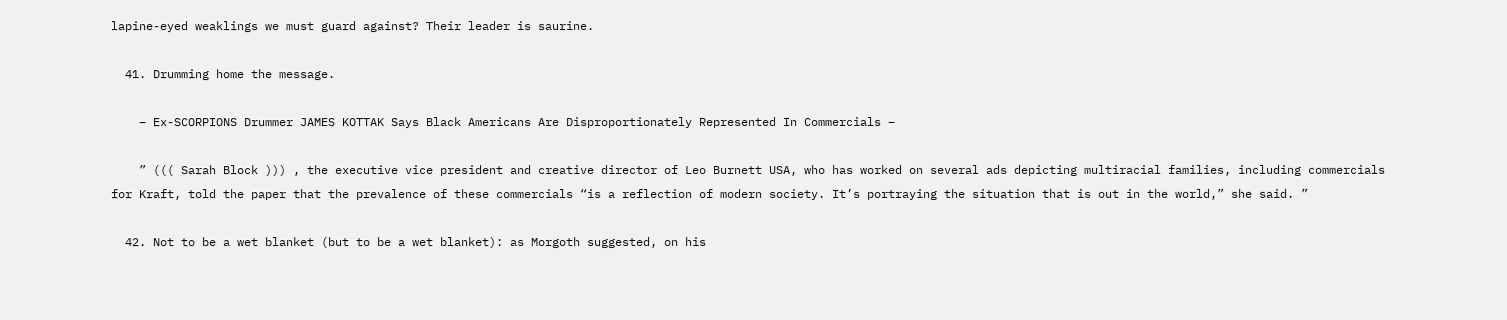lapine-eyed weaklings we must guard against? Their leader is saurine.

  41. Drumming home the message.

    – Ex-SCORPIONS Drummer JAMES KOTTAK Says Black Americans Are Disproportionately Represented In Commercials –

    ” ((( Sarah Block ))) , the executive vice president and creative director of Leo Burnett USA, who has worked on several ads depicting multiracial families, including commercials for Kraft, told the paper that the prevalence of these commercials “is a reflection of modern society. It’s portraying the situation that is out in the world,” she said. ”

  42. Not to be a wet blanket (but to be a wet blanket): as Morgoth suggested, on his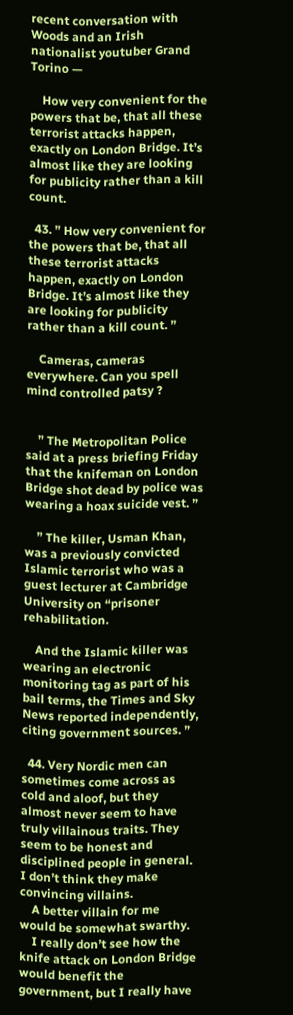recent conversation with Woods and an Irish nationalist youtuber Grand Torino —

    How very convenient for the powers that be, that all these terrorist attacks happen, exactly on London Bridge. It’s almost like they are looking for publicity rather than a kill count.

  43. ” How very convenient for the powers that be, that all these terrorist attacks happen, exactly on London Bridge. It’s almost like they are looking for publicity rather than a kill count. ”

    Cameras, cameras everywhere. Can you spell mind controlled patsy ?


    ” The Metropolitan Police said at a press briefing Friday that the knifeman on London Bridge shot dead by police was wearing a hoax suicide vest. ”

    ” The killer, Usman Khan, was a previously convicted Islamic terrorist who was a guest lecturer at Cambridge University on “prisoner rehabilitation.

    And the Islamic killer was wearing an electronic monitoring tag as part of his bail terms, the Times and Sky News reported independently, citing government sources. ”

  44. Very Nordic men can sometimes come across as cold and aloof, but they almost never seem to have truly villainous traits. They seem to be honest and disciplined people in general. I don’t think they make convincing villains.
    A better villain for me would be somewhat swarthy.
    I really don’t see how the knife attack on London Bridge would benefit the government, but I really have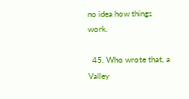no idea how things work.

  45. Who wrote that, a Valley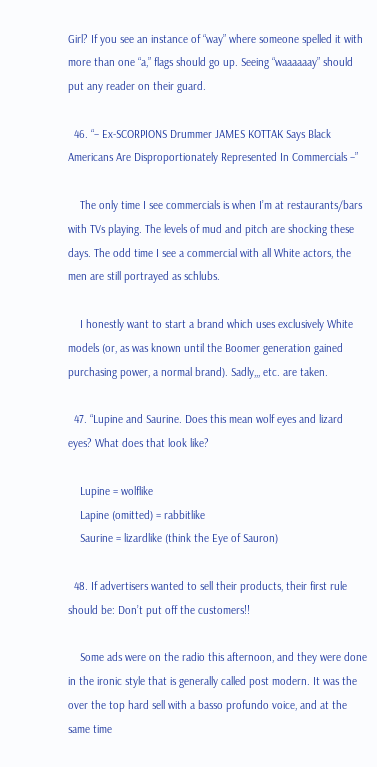Girl? If you see an instance of “way” where someone spelled it with more than one “a,” flags should go up. Seeing “waaaaaay” should put any reader on their guard.

  46. “– Ex-SCORPIONS Drummer JAMES KOTTAK Says Black Americans Are Disproportionately Represented In Commercials –”

    The only time I see commercials is when I’m at restaurants/bars with TVs playing. The levels of mud and pitch are shocking these days. The odd time I see a commercial with all White actors, the men are still portrayed as schlubs.

    I honestly want to start a brand which uses exclusively White models (or, as was known until the Boomer generation gained purchasing power, a normal brand). Sadly,,, etc. are taken.

  47. “Lupine and Saurine. Does this mean wolf eyes and lizard eyes? What does that look like?

    Lupine = wolflike
    Lapine (omitted) = rabbitlike
    Saurine = lizardlike (think the Eye of Sauron)

  48. If advertisers wanted to sell their products, their first rule should be: Don’t put off the customers!!

    Some ads were on the radio this afternoon, and they were done in the ironic style that is generally called post modern. It was the over the top hard sell with a basso profundo voice, and at the same time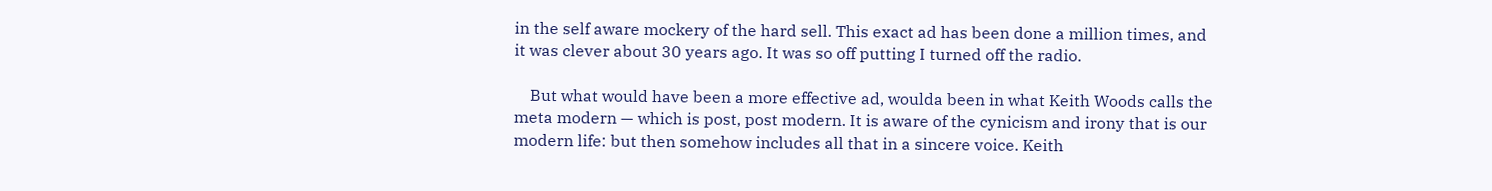in the self aware mockery of the hard sell. This exact ad has been done a million times, and it was clever about 30 years ago. It was so off putting I turned off the radio.

    But what would have been a more effective ad, woulda been in what Keith Woods calls the meta modern — which is post, post modern. It is aware of the cynicism and irony that is our modern life: but then somehow includes all that in a sincere voice. Keith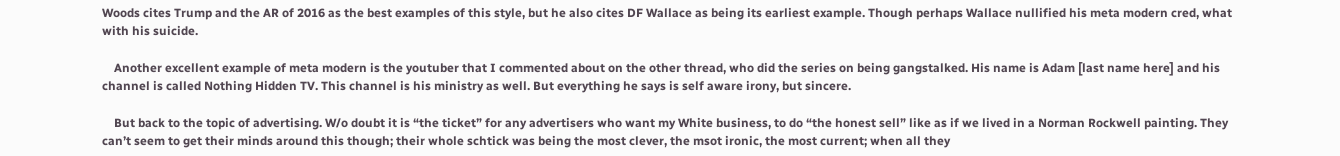Woods cites Trump and the AR of 2016 as the best examples of this style, but he also cites DF Wallace as being its earliest example. Though perhaps Wallace nullified his meta modern cred, what with his suicide.

    Another excellent example of meta modern is the youtuber that I commented about on the other thread, who did the series on being gangstalked. His name is Adam [last name here] and his channel is called Nothing Hidden TV. This channel is his ministry as well. But everything he says is self aware irony, but sincere.

    But back to the topic of advertising. W/o doubt it is “the ticket” for any advertisers who want my White business, to do “the honest sell” like as if we lived in a Norman Rockwell painting. They can’t seem to get their minds around this though; their whole schtick was being the most clever, the msot ironic, the most current; when all they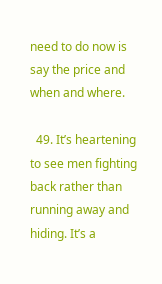need to do now is say the price and when and where.

  49. It’s heartening to see men fighting back rather than running away and hiding. It’s a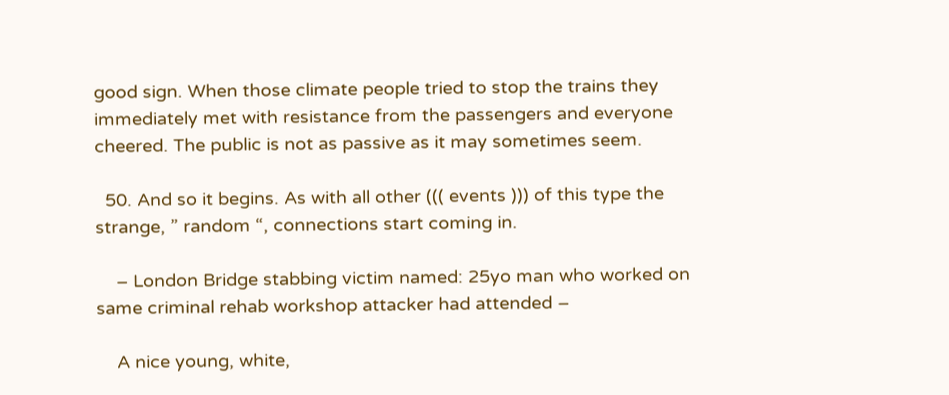good sign. When those climate people tried to stop the trains they immediately met with resistance from the passengers and everyone cheered. The public is not as passive as it may sometimes seem.

  50. And so it begins. As with all other ((( events ))) of this type the strange, ” random “, connections start coming in.

    – London Bridge stabbing victim named: 25yo man who worked on same criminal rehab workshop attacker had attended –

    A nice young, white,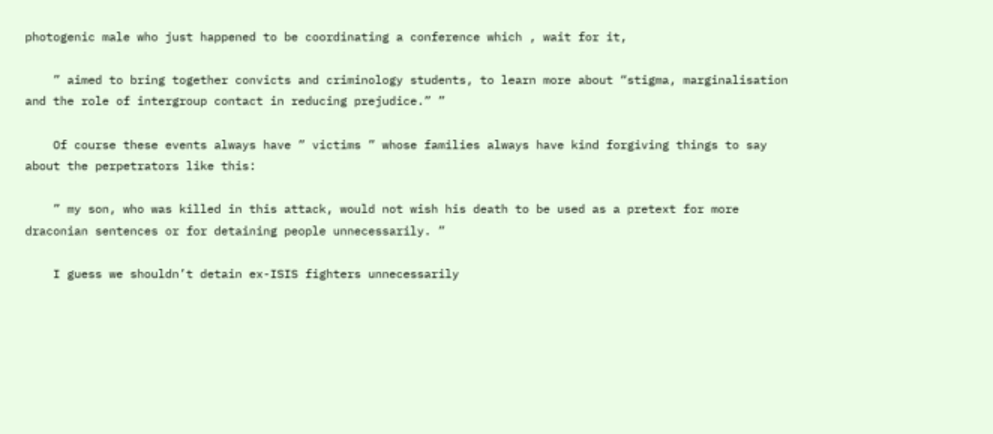photogenic male who just happened to be coordinating a conference which , wait for it,

    ” aimed to bring together convicts and criminology students, to learn more about “stigma, marginalisation and the role of intergroup contact in reducing prejudice.” ”

    Of course these events always have ” victims ” whose families always have kind forgiving things to say about the perpetrators like this:

    ” my son, who was killed in this attack, would not wish his death to be used as a pretext for more draconian sentences or for detaining people unnecessarily. ”

    I guess we shouldn’t detain ex-ISIS fighters unnecessarily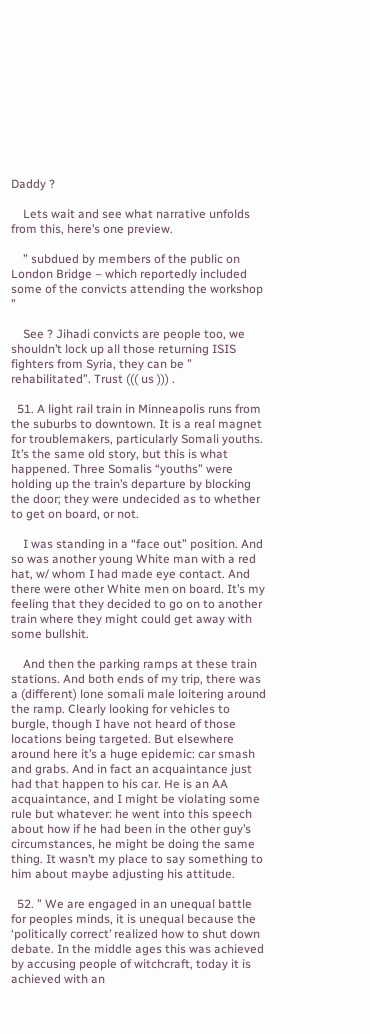Daddy ?

    Lets wait and see what narrative unfolds from this, here’s one preview.

    ” subdued by members of the public on London Bridge – which reportedly included some of the convicts attending the workshop ”

    See ? Jihadi convicts are people too, we shouldn’t lock up all those returning ISIS fighters from Syria, they can be ” rehabilitated”. Trust ((( us ))) .

  51. A light rail train in Minneapolis runs from the suburbs to downtown. It is a real magnet for troublemakers, particularly Somali youths. It’s the same old story, but this is what happened. Three Somalis “youths” were holding up the train’s departure by blocking the door; they were undecided as to whether to get on board, or not.

    I was standing in a “face out” position. And so was another young White man with a red hat, w/ whom I had made eye contact. And there were other White men on board. It’s my feeling that they decided to go on to another train where they might could get away with some bullshit.

    And then the parking ramps at these train stations. And both ends of my trip, there was a (different) lone somali male loitering around the ramp. Clearly looking for vehicles to burgle, though I have not heard of those locations being targeted. But elsewhere around here it’s a huge epidemic: car smash and grabs. And in fact an acquaintance just had that happen to his car. He is an AA acquaintance, and I might be violating some rule but whatever: he went into this speech about how if he had been in the other guy’s circumstances, he might be doing the same thing. It wasn’t my place to say something to him about maybe adjusting his attitude.

  52. ” We are engaged in an unequal battle for peoples minds, it is unequal because the ‘politically correct’ realized how to shut down debate. In the middle ages this was achieved by accusing people of witchcraft, today it is achieved with an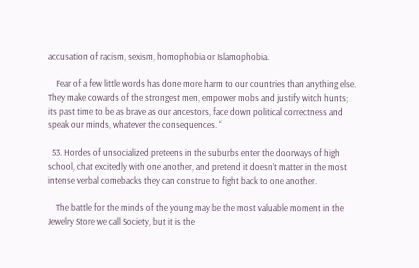accusation of racism, sexism, homophobia or Islamophobia.

    Fear of a few little words has done more harm to our countries than anything else. They make cowards of the strongest men, empower mobs and justify witch hunts; its past time to be as brave as our ancestors, face down political correctness and speak our minds, whatever the consequences. “

  53. Hordes of unsocialized preteens in the suburbs enter the doorways of high school, chat excitedly with one another, and pretend it doesn’t matter in the most intense verbal comebacks they can construe to fight back to one another.

    The battle for the minds of the young may be the most valuable moment in the Jewelry Store we call Society, but it is the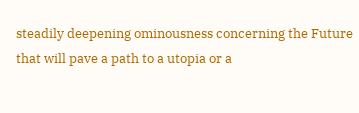steadily deepening ominousness concerning the Future that will pave a path to a utopia or a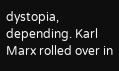dystopia, depending. Karl Marx rolled over in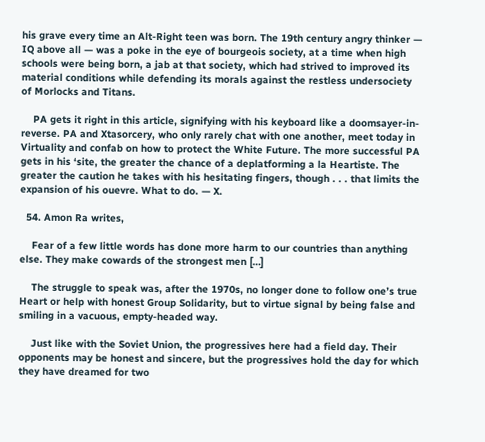his grave every time an Alt-Right teen was born. The 19th century angry thinker — IQ above all — was a poke in the eye of bourgeois society, at a time when high schools were being born, a jab at that society, which had strived to improved its material conditions while defending its morals against the restless undersociety of Morlocks and Titans.

    PA gets it right in this article, signifying with his keyboard like a doomsayer-in-reverse. PA and Xtasorcery, who only rarely chat with one another, meet today in Virtuality and confab on how to protect the White Future. The more successful PA gets in his ‘site, the greater the chance of a deplatforming a la Heartiste. The greater the caution he takes with his hesitating fingers, though . . . that limits the expansion of his ouevre. What to do. — X.

  54. Amon Ra writes,

    Fear of a few little words has done more harm to our countries than anything else. They make cowards of the strongest men […]

    The struggle to speak was, after the 1970s, no longer done to follow one’s true Heart or help with honest Group Solidarity, but to virtue signal by being false and smiling in a vacuous, empty-headed way.

    Just like with the Soviet Union, the progressives here had a field day. Their opponents may be honest and sincere, but the progressives hold the day for which they have dreamed for two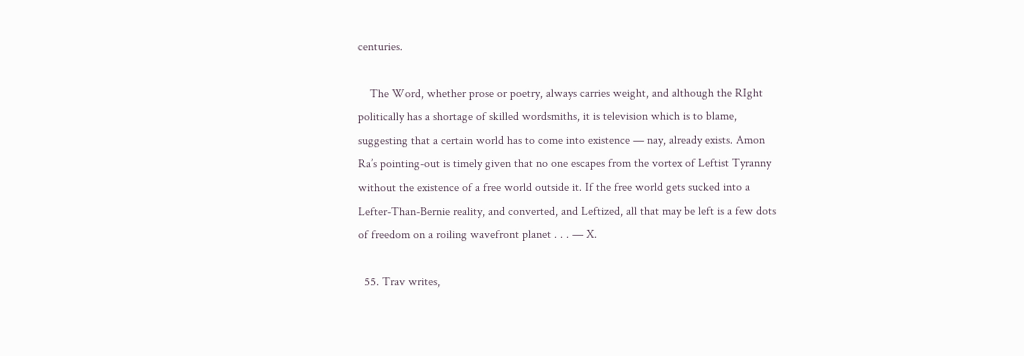centuries.

    The Word, whether prose or poetry, always carries weight, and although the RIght politically has a shortage of skilled wordsmiths, it is television which is to blame, suggesting that a certain world has to come into existence — nay, already exists. Amon Ra’s pointing-out is timely given that no one escapes from the vortex of Leftist Tyranny without the existence of a free world outside it. If the free world gets sucked into a Lefter-Than-Bernie reality, and converted, and Leftized, all that may be left is a few dots of freedom on a roiling wavefront planet . . . — X.

  55. Trav writes,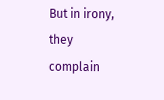But in irony, they complain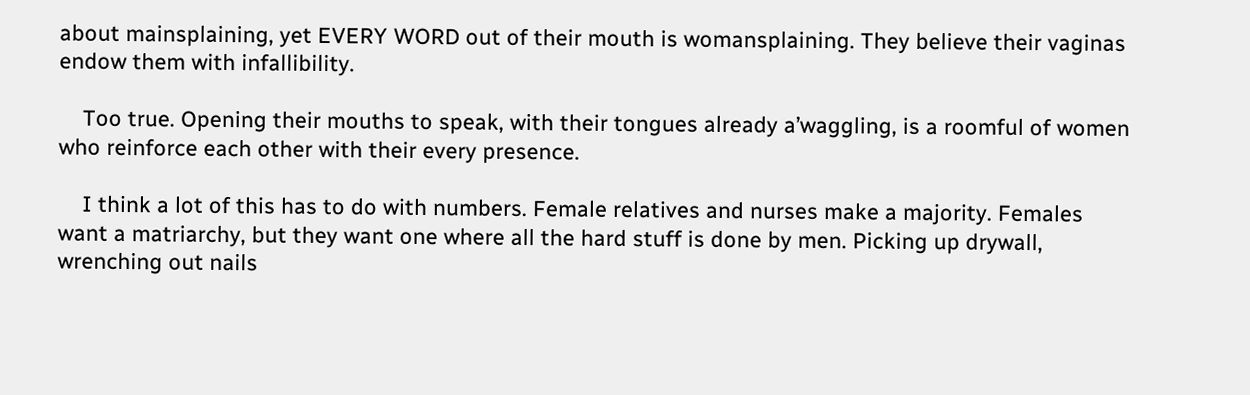about mainsplaining, yet EVERY WORD out of their mouth is womansplaining. They believe their vaginas endow them with infallibility.

    Too true. Opening their mouths to speak, with their tongues already a’waggling, is a roomful of women who reinforce each other with their every presence.

    I think a lot of this has to do with numbers. Female relatives and nurses make a majority. Females want a matriarchy, but they want one where all the hard stuff is done by men. Picking up drywall, wrenching out nails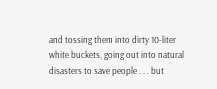and tossing them into dirty 10-liter white buckets, going out into natural disasters to save people . . . but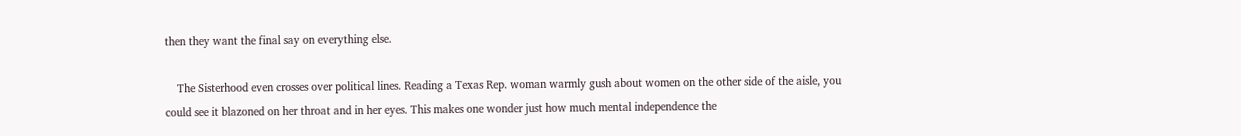then they want the final say on everything else.

    The Sisterhood even crosses over political lines. Reading a Texas Rep. woman warmly gush about women on the other side of the aisle, you could see it blazoned on her throat and in her eyes. This makes one wonder just how much mental independence the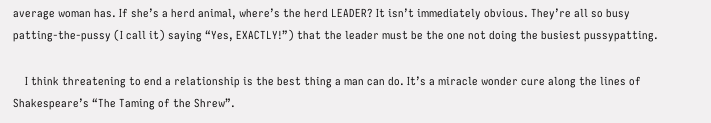average woman has. If she’s a herd animal, where’s the herd LEADER? It isn’t immediately obvious. They’re all so busy patting-the-pussy (I call it) saying “Yes, EXACTLY!”) that the leader must be the one not doing the busiest pussypatting.

    I think threatening to end a relationship is the best thing a man can do. It’s a miracle wonder cure along the lines of Shakespeare’s “The Taming of the Shrew”.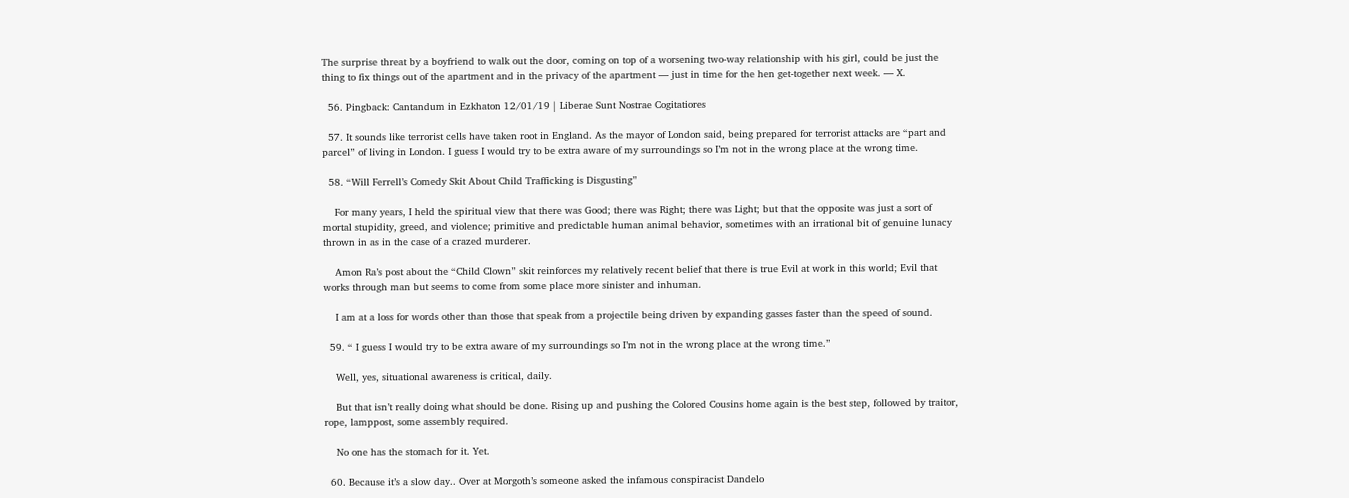The surprise threat by a boyfriend to walk out the door, coming on top of a worsening two-way relationship with his girl, could be just the thing to fix things out of the apartment and in the privacy of the apartment — just in time for the hen get-together next week. — X.

  56. Pingback: Cantandum in Ezkhaton 12/01/19 | Liberae Sunt Nostrae Cogitatiores

  57. It sounds like terrorist cells have taken root in England. As the mayor of London said, being prepared for terrorist attacks are “part and parcel” of living in London. I guess I would try to be extra aware of my surroundings so I’m not in the wrong place at the wrong time.

  58. “Will Ferrell’s Comedy Skit About Child Trafficking is Disgusting”

    For many years, I held the spiritual view that there was Good; there was Right; there was Light; but that the opposite was just a sort of mortal stupidity, greed, and violence; primitive and predictable human animal behavior, sometimes with an irrational bit of genuine lunacy thrown in as in the case of a crazed murderer.

    Amon Ra’s post about the “Child Clown” skit reinforces my relatively recent belief that there is true Evil at work in this world; Evil that works through man but seems to come from some place more sinister and inhuman.

    I am at a loss for words other than those that speak from a projectile being driven by expanding gasses faster than the speed of sound.

  59. “ I guess I would try to be extra aware of my surroundings so I’m not in the wrong place at the wrong time.”

    Well, yes, situational awareness is critical, daily.

    But that isn’t really doing what should be done. Rising up and pushing the Colored Cousins home again is the best step, followed by traitor, rope, lamppost, some assembly required.

    No one has the stomach for it. Yet.

  60. Because it’s a slow day.. Over at Morgoth’s someone asked the infamous conspiracist Dandelo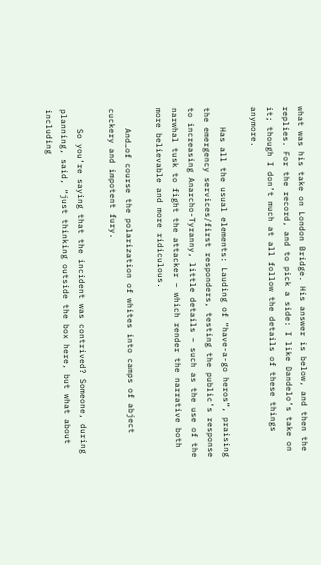what was his take on London Bridge. His answer is below, and then the replies. For the record, and to pick a side: I like Dandelo’s take on it; though I don’t much at all follow the details of these things anymore.

    Has all the usual elements: Lauding of “have-a-go heros”, praising the emergency services/first responders, testing the public’s response to increasing Anarcho-Tyranny, little details – such as the use of the narwhal tusk to fight the attacker – which render the narrative both more believable and more ridiculous.

    And…of course the polarization of whites into camps of abject cuckery and impotent fury.

    So you’re saying that the incident was contrived? Someone, during planning, said, “just thinking outside the box here, but what about including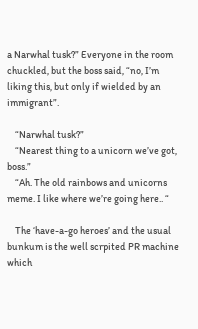a Narwhal tusk?” Everyone in the room chuckled, but the boss said, “no, I’m liking this, but only if wielded by an immigrant”.

    “Narwhal tusk?”
    “Nearest thing to a unicorn we’ve got, boss.”
    “Ah. The old rainbows and unicorns meme. I like where we’re going here.. “

    The ‘have-a-go heroes’ and the usual bunkum is the well scrpited PR machine which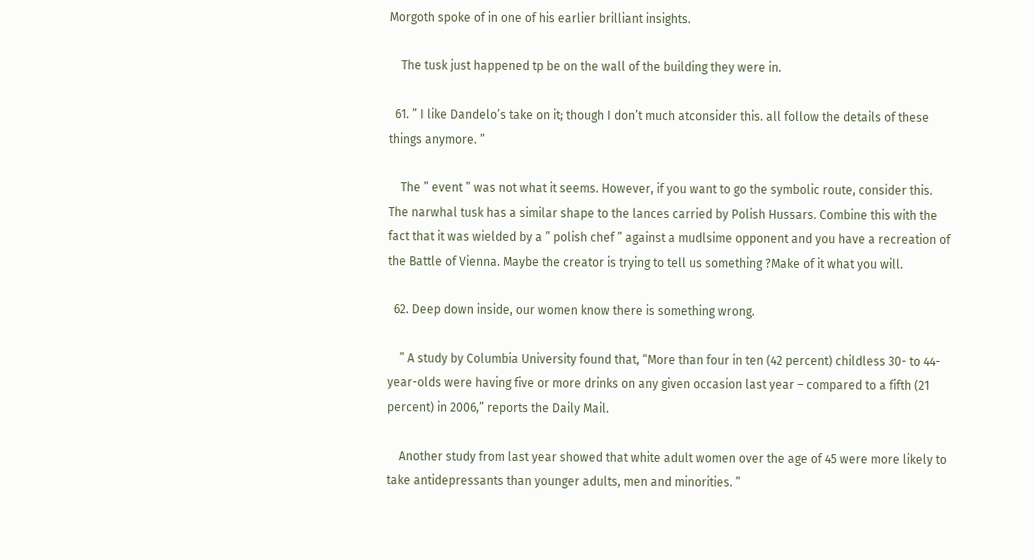Morgoth spoke of in one of his earlier brilliant insights.

    The tusk just happened tp be on the wall of the building they were in.

  61. ” I like Dandelo’s take on it; though I don’t much atconsider this. all follow the details of these things anymore. ”

    The ” event ” was not what it seems. However, if you want to go the symbolic route, consider this. The narwhal tusk has a similar shape to the lances carried by Polish Hussars. Combine this with the fact that it was wielded by a ” polish chef ” against a mudlsime opponent and you have a recreation of the Battle of Vienna. Maybe the creator is trying to tell us something ?Make of it what you will.

  62. Deep down inside, our women know there is something wrong.

    ” A study by Columbia University found that, “More than four in ten (42 percent) childless 30- to 44-year-olds were having five or more drinks on any given occasion last year – compared to a fifth (21 percent) in 2006,” reports the Daily Mail.

    Another study from last year showed that white adult women over the age of 45 were more likely to take antidepressants than younger adults, men and minorities. ”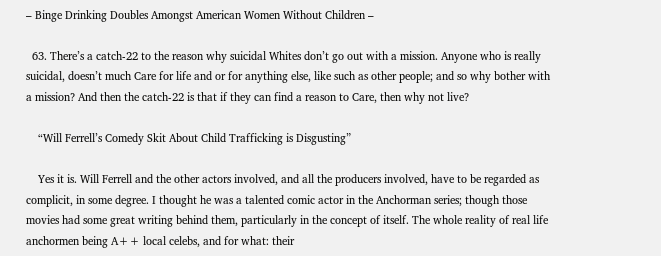– Binge Drinking Doubles Amongst American Women Without Children –

  63. There’s a catch-22 to the reason why suicidal Whites don’t go out with a mission. Anyone who is really suicidal, doesn’t much Care for life and or for anything else, like such as other people; and so why bother with a mission? And then the catch-22 is that if they can find a reason to Care, then why not live?

    “Will Ferrell’s Comedy Skit About Child Trafficking is Disgusting”

    Yes it is. Will Ferrell and the other actors involved, and all the producers involved, have to be regarded as complicit, in some degree. I thought he was a talented comic actor in the Anchorman series; though those movies had some great writing behind them, particularly in the concept of itself. The whole reality of real life anchormen being A++ local celebs, and for what: their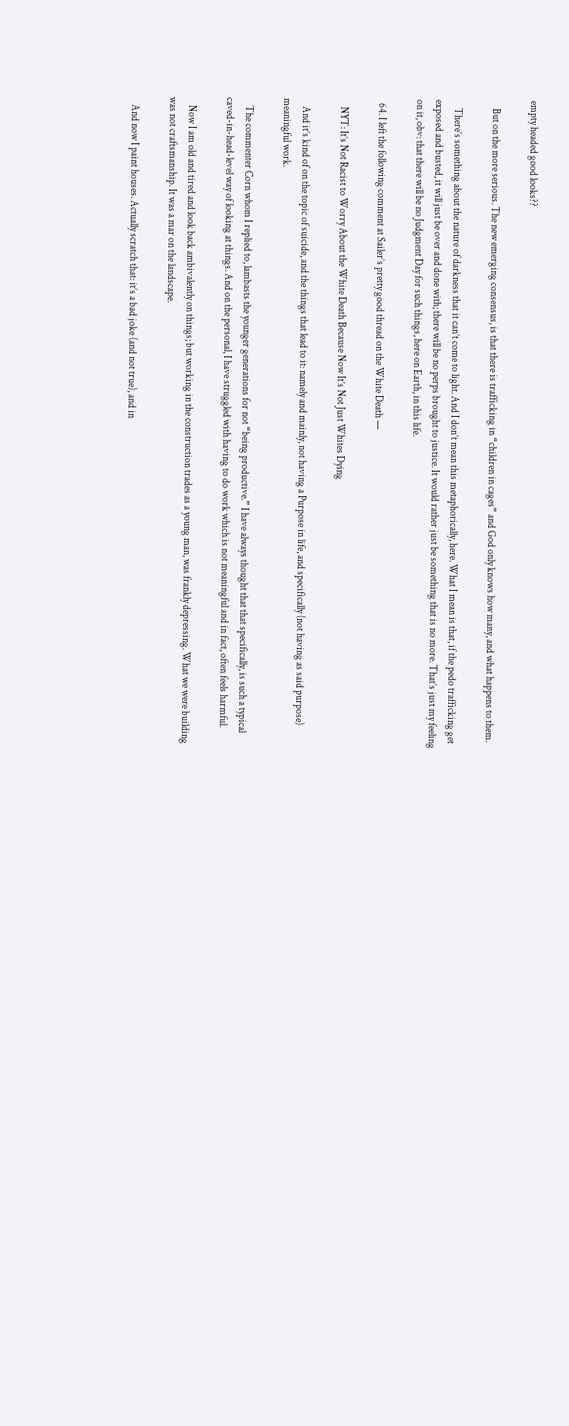empty headed good looks??

    But on the more serious. The new emerging consensus, is that there is trafficking in “children in cages” and God only knows how many, and what happens to them.

    There’s something about the nature of darkness that it can’t come to light. And I don’t mean this metaphorically, here. What I mean is that, if the pedo trafficking get exposed and busted, it will just be over and done with; there will be no perps brought to justice. It would rather just be something that is no more. That’s just my feeling on it, obv: that there will be no Judgment Day for such things, here on Earth, in this life.

  64. I left the following comment at Sailer’s pretty good thread on the White Death —

    NYT: It’s Not Racist to Worry About the White Death Because Now It’s Not Just Whites Dying

    And it’s kind of on the topic of suicide, and the things that lead to it: namely and mainly, not having a Purpose in life, and specifically (not having as said purpose) meaningful work.

    The commenter Corn whom I replied to, lambasts the younger generations for not “being productive.” I have always thought that that specifically, is such a typical caved-in-head-level way of looking at things. And on the personal, I have struggled with having to do work which is not meaningful and in fact, often feels harmful.

    Now I am old and tired and look back ambivalently on things; but working in the construction trades as a young man, was frankly depressing. What we were building was not craftsmanship. It was a mar on the landscape.

    And now I paint houses. Actually scratch that: it’s a bad joke (and not true), and in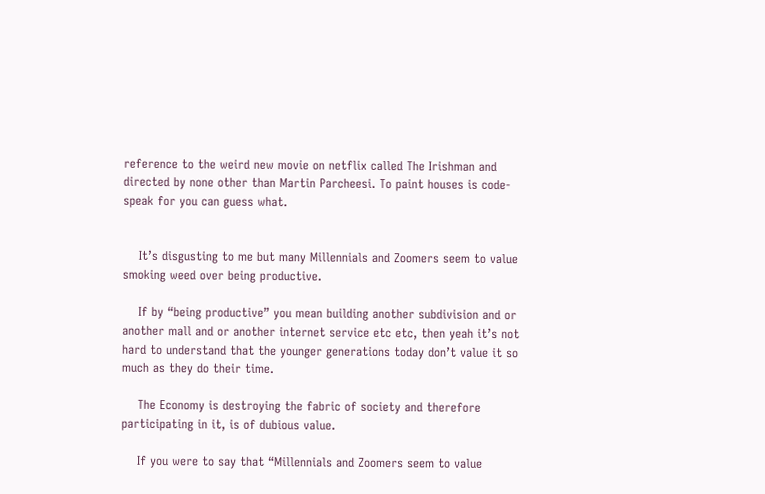reference to the weird new movie on netflix called The Irishman and directed by none other than Martin Parcheesi. To paint houses is code-speak for you can guess what.


    It’s disgusting to me but many Millennials and Zoomers seem to value smoking weed over being productive.

    If by “being productive” you mean building another subdivision and or another mall and or another internet service etc etc, then yeah it’s not hard to understand that the younger generations today don’t value it so much as they do their time.

    The Economy is destroying the fabric of society and therefore participating in it, is of dubious value.

    If you were to say that “Millennials and Zoomers seem to value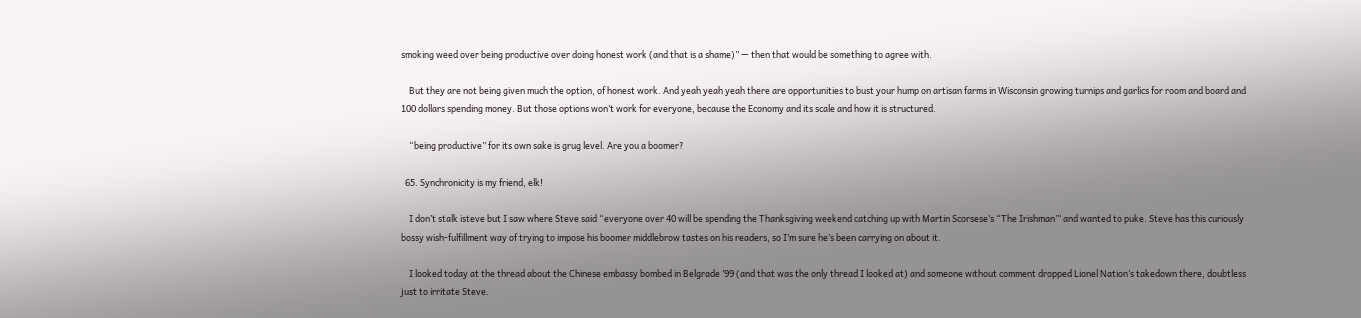smoking weed over being productive over doing honest work (and that is a shame)” — then that would be something to agree with.

    But they are not being given much the option, of honest work. And yeah yeah yeah there are opportunities to bust your hump on artisan farms in Wisconsin growing turnips and garlics for room and board and 100 dollars spending money. But those options won’t work for everyone, because the Economy and its scale and how it is structured.

    “being productive” for its own sake is grug level. Are you a boomer?

  65. Synchronicity is my friend, elk!

    I don’t stalk isteve but I saw where Steve said “everyone over 40 will be spending the Thanksgiving weekend catching up with Martin Scorsese’s “The Irishman”‘ and wanted to puke. Steve has this curiously bossy wish-fulfillment way of trying to impose his boomer middlebrow tastes on his readers, so I’m sure he’s been carrying on about it.

    I looked today at the thread about the Chinese embassy bombed in Belgrade ’99 (and that was the only thread I looked at) and someone without comment dropped Lionel Nation’s takedown there, doubtless just to irritate Steve.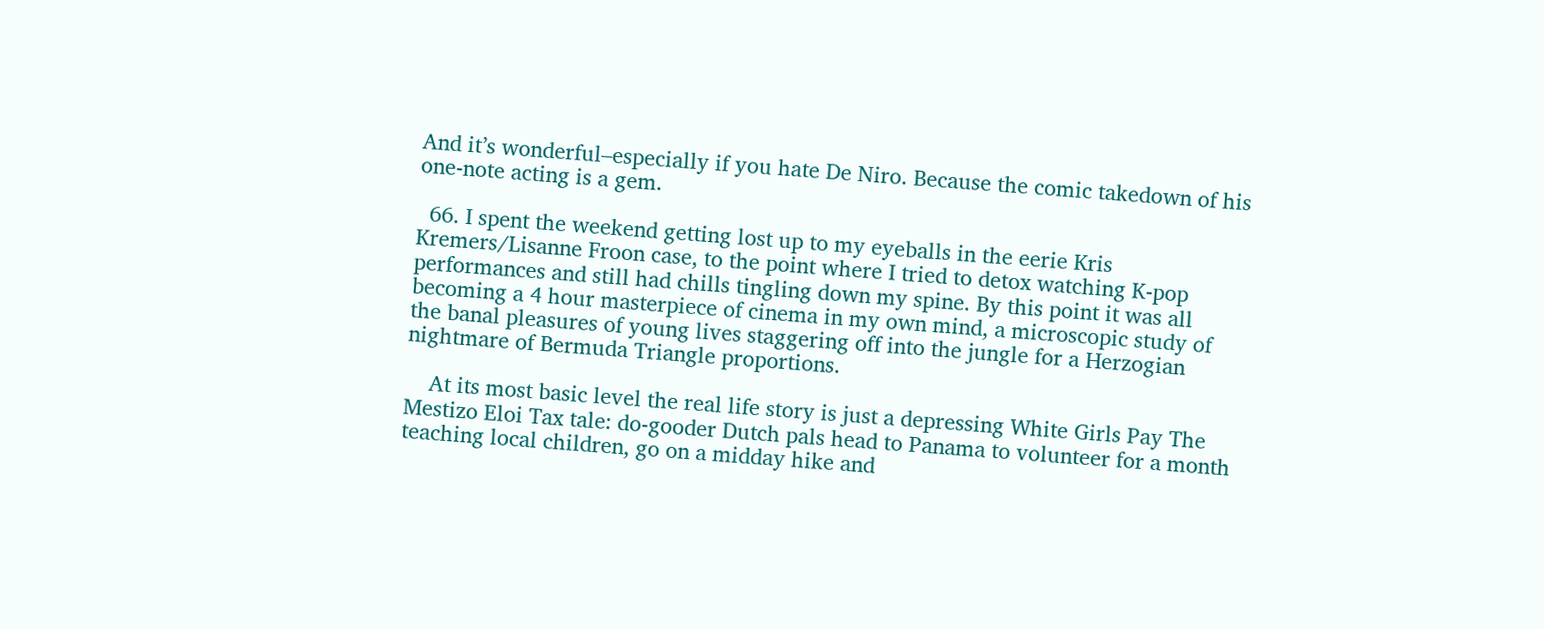And it’s wonderful–especially if you hate De Niro. Because the comic takedown of his one-note acting is a gem.

  66. I spent the weekend getting lost up to my eyeballs in the eerie Kris Kremers/Lisanne Froon case, to the point where I tried to detox watching K-pop performances and still had chills tingling down my spine. By this point it was all becoming a 4 hour masterpiece of cinema in my own mind, a microscopic study of the banal pleasures of young lives staggering off into the jungle for a Herzogian nightmare of Bermuda Triangle proportions.

    At its most basic level the real life story is just a depressing White Girls Pay The Mestizo Eloi Tax tale: do-gooder Dutch pals head to Panama to volunteer for a month teaching local children, go on a midday hike and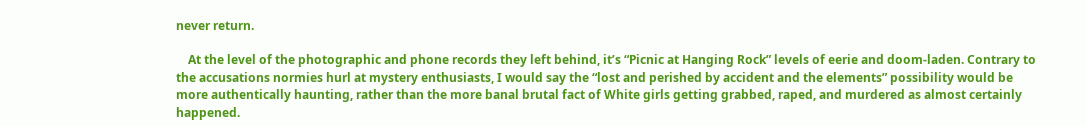never return.

    At the level of the photographic and phone records they left behind, it’s “Picnic at Hanging Rock” levels of eerie and doom-laden. Contrary to the accusations normies hurl at mystery enthusiasts, I would say the “lost and perished by accident and the elements” possibility would be more authentically haunting, rather than the more banal brutal fact of White girls getting grabbed, raped, and murdered as almost certainly happened.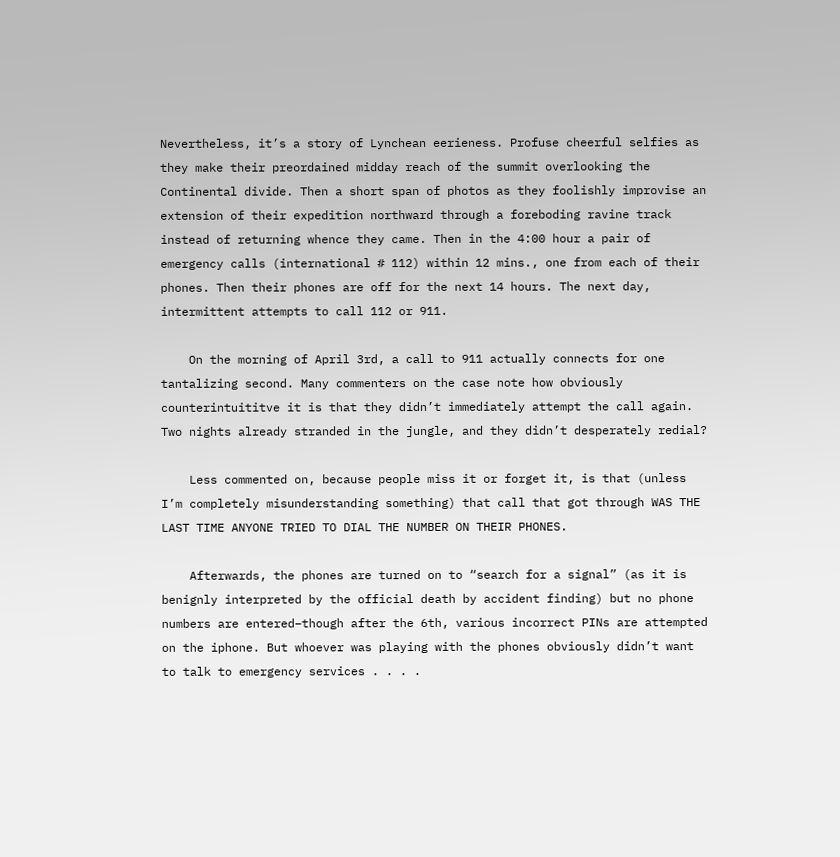Nevertheless, it’s a story of Lynchean eerieness. Profuse cheerful selfies as they make their preordained midday reach of the summit overlooking the Continental divide. Then a short span of photos as they foolishly improvise an extension of their expedition northward through a foreboding ravine track instead of returning whence they came. Then in the 4:00 hour a pair of emergency calls (international # 112) within 12 mins., one from each of their phones. Then their phones are off for the next 14 hours. The next day, intermittent attempts to call 112 or 911.

    On the morning of April 3rd, a call to 911 actually connects for one tantalizing second. Many commenters on the case note how obviously counterintuititve it is that they didn’t immediately attempt the call again. Two nights already stranded in the jungle, and they didn’t desperately redial?

    Less commented on, because people miss it or forget it, is that (unless I’m completely misunderstanding something) that call that got through WAS THE LAST TIME ANYONE TRIED TO DIAL THE NUMBER ON THEIR PHONES.

    Afterwards, the phones are turned on to “search for a signal” (as it is benignly interpreted by the official death by accident finding) but no phone numbers are entered–though after the 6th, various incorrect PINs are attempted on the iphone. But whoever was playing with the phones obviously didn’t want to talk to emergency services . . . .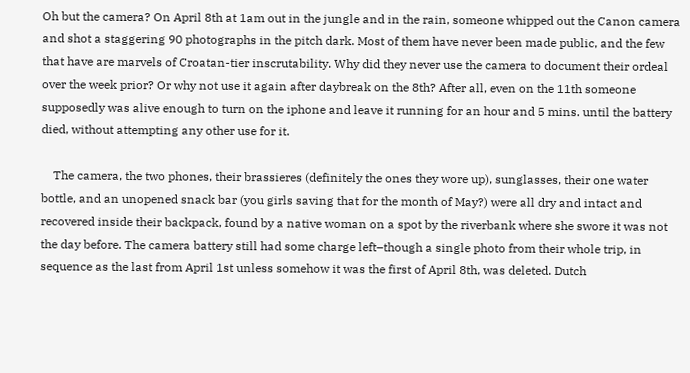Oh but the camera? On April 8th at 1am out in the jungle and in the rain, someone whipped out the Canon camera and shot a staggering 90 photographs in the pitch dark. Most of them have never been made public, and the few that have are marvels of Croatan-tier inscrutability. Why did they never use the camera to document their ordeal over the week prior? Or why not use it again after daybreak on the 8th? After all, even on the 11th someone supposedly was alive enough to turn on the iphone and leave it running for an hour and 5 mins. until the battery died, without attempting any other use for it.

    The camera, the two phones, their brassieres (definitely the ones they wore up), sunglasses, their one water bottle, and an unopened snack bar (you girls saving that for the month of May?) were all dry and intact and recovered inside their backpack, found by a native woman on a spot by the riverbank where she swore it was not the day before. The camera battery still had some charge left–though a single photo from their whole trip, in sequence as the last from April 1st unless somehow it was the first of April 8th, was deleted. Dutch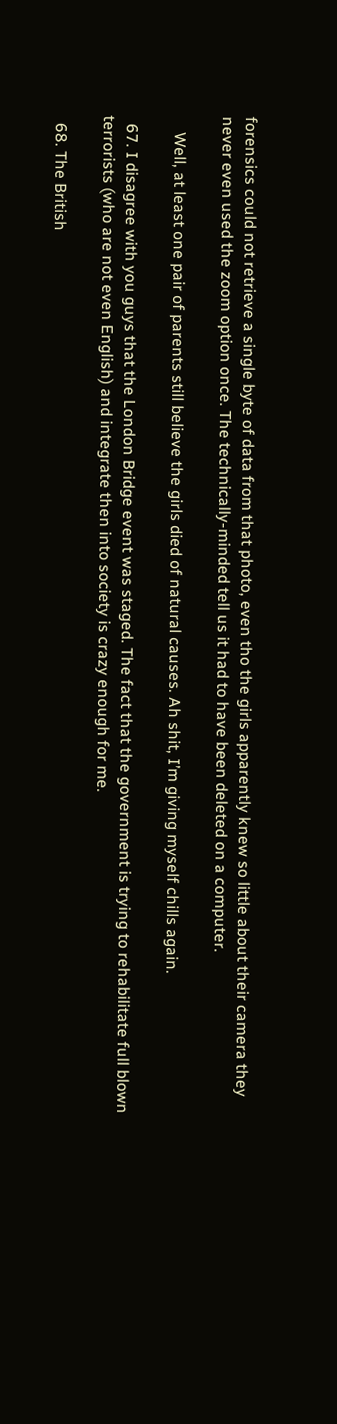forensics could not retrieve a single byte of data from that photo, even tho the girls apparently knew so little about their camera they never even used the zoom option once. The technically-minded tell us it had to have been deleted on a computer.

    Well, at least one pair of parents still believe the girls died of natural causes. Ah shit, I’m giving myself chills again.

  67. I disagree with you guys that the London Bridge event was staged. The fact that the government is trying to rehabilitate full blown terrorists (who are not even English) and integrate then into society is crazy enough for me.

  68. The British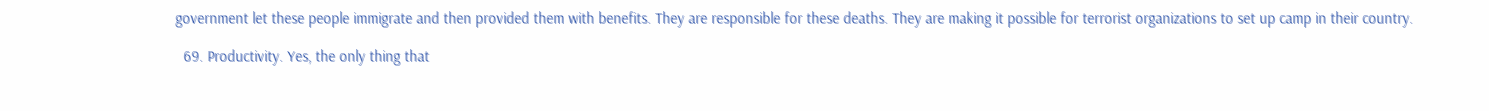government let these people immigrate and then provided them with benefits. They are responsible for these deaths. They are making it possible for terrorist organizations to set up camp in their country.

  69. Productivity. Yes, the only thing that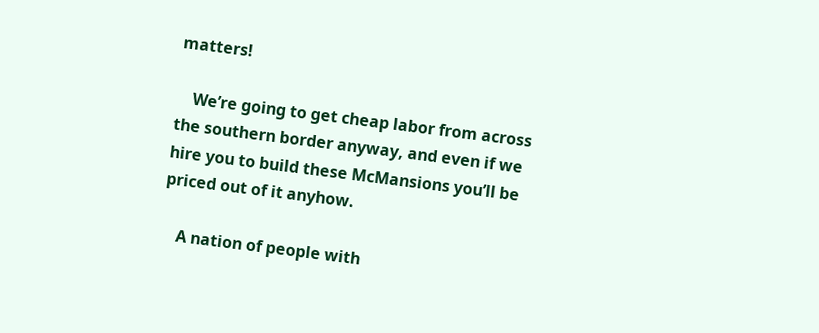matters!

    We’re going to get cheap labor from across the southern border anyway, and even if we hire you to build these McMansions you’ll be priced out of it anyhow.

    A nation of people with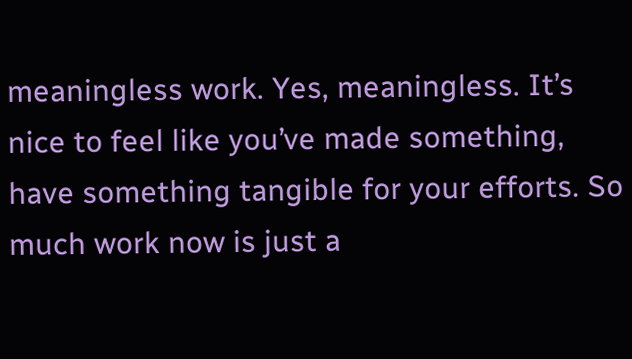meaningless work. Yes, meaningless. It’s nice to feel like you’ve made something, have something tangible for your efforts. So much work now is just a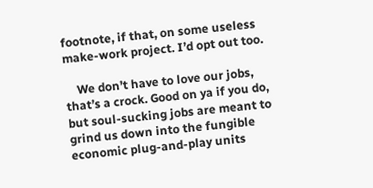footnote, if that, on some useless make-work project. I’d opt out too.

    We don’t have to love our jobs, that’s a crock. Good on ya if you do, but soul-sucking jobs are meant to grind us down into the fungible economic plug-and-play units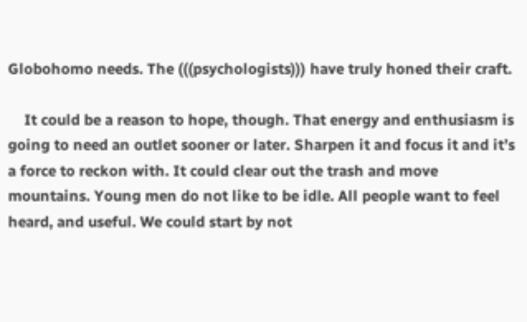Globohomo needs. The (((psychologists))) have truly honed their craft.

    It could be a reason to hope, though. That energy and enthusiasm is going to need an outlet sooner or later. Sharpen it and focus it and it’s a force to reckon with. It could clear out the trash and move mountains. Young men do not like to be idle. All people want to feel heard, and useful. We could start by not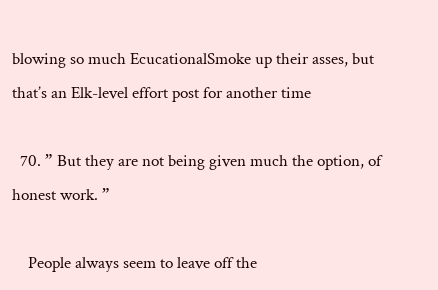blowing so much EcucationalSmoke up their asses, but that’s an Elk-level effort post for another time

  70. ” But they are not being given much the option, of honest work. ”

    People always seem to leave off the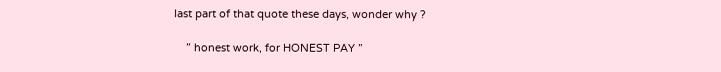last part of that quote these days, wonder why ?

    ” honest work, for HONEST PAY ”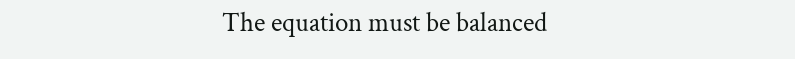The equation must be balanced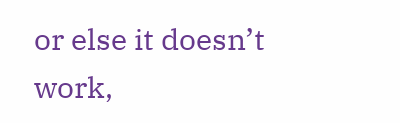or else it doesn’t work,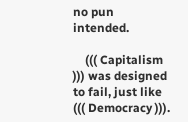no pun intended.

    ((( Capitalism ))) was designed to fail, just like ((( Democracy ))).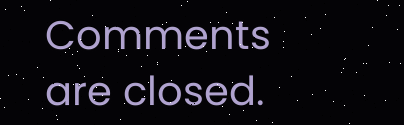Comments are closed.